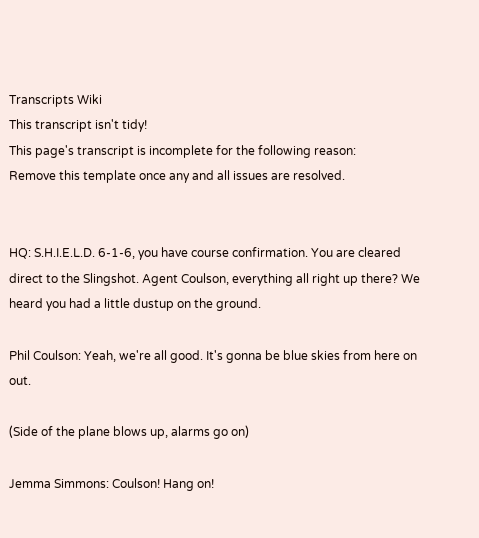Transcripts Wiki
This transcript isn't tidy!
This page's transcript is incomplete for the following reason:
Remove this template once any and all issues are resolved.


HQ: S.H.I.E.L.D. 6-1-6, you have course confirmation. You are cleared direct to the Slingshot. Agent Coulson, everything all right up there? We heard you had a little dustup on the ground.

Phil Coulson: Yeah, we're all good. It's gonna be blue skies from here on out.

(Side of the plane blows up, alarms go on)

Jemma Simmons: Coulson! Hang on!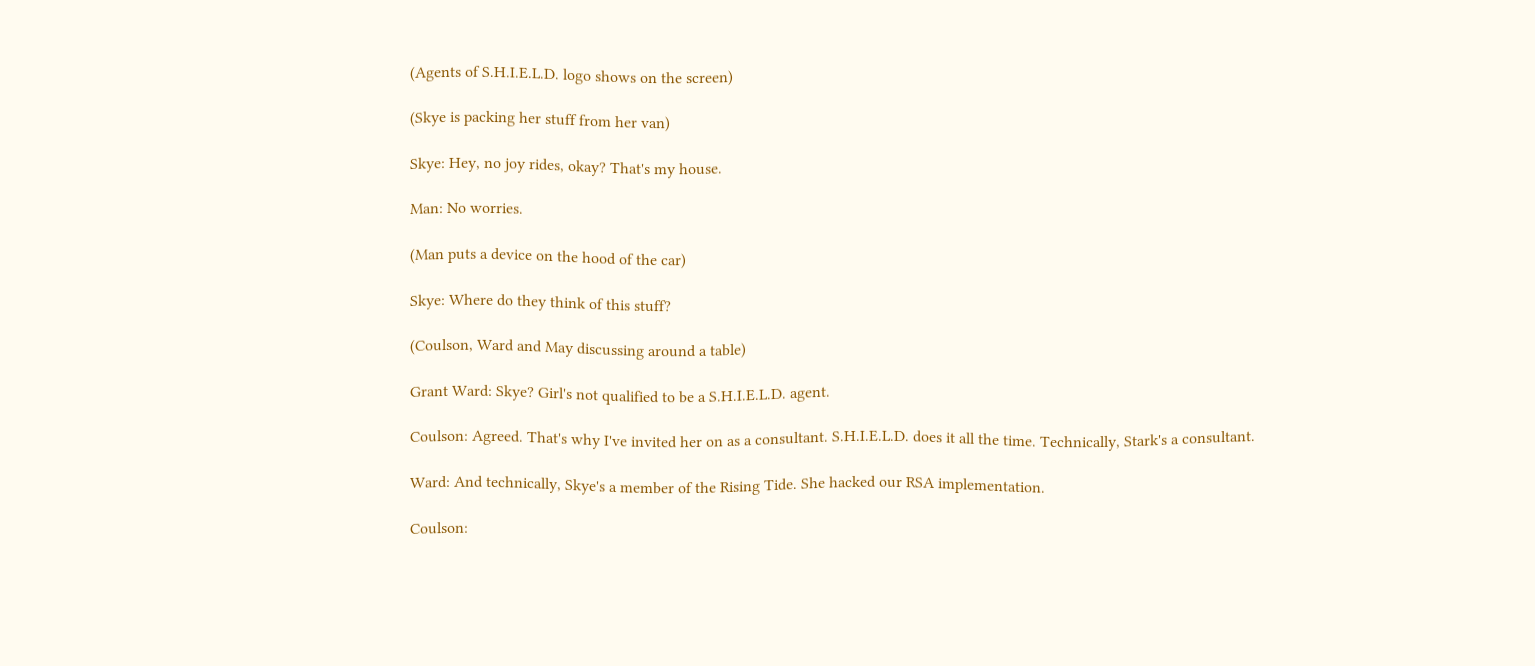(Agents of S.H.I.E.L.D. logo shows on the screen)

(Skye is packing her stuff from her van)

Skye: Hey, no joy rides, okay? That's my house.

Man: No worries.

(Man puts a device on the hood of the car)

Skye: Where do they think of this stuff?

(Coulson, Ward and May discussing around a table)

Grant Ward: Skye? Girl's not qualified to be a S.H.I.E.L.D. agent.

Coulson: Agreed. That's why I've invited her on as a consultant. S.H.I.E.L.D. does it all the time. Technically, Stark's a consultant.

Ward: And technically, Skye's a member of the Rising Tide. She hacked our RSA implementation.

Coulson: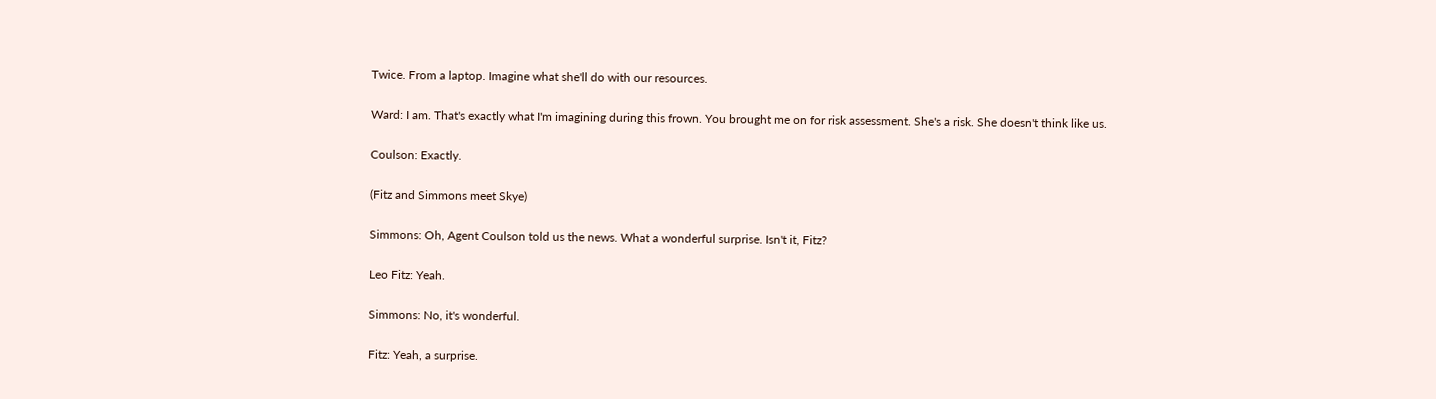Twice. From a laptop. Imagine what she'll do with our resources.

Ward: I am. That's exactly what I'm imagining during this frown. You brought me on for risk assessment. She's a risk. She doesn't think like us.

Coulson: Exactly.

(Fitz and Simmons meet Skye)

Simmons: Oh, Agent Coulson told us the news. What a wonderful surprise. Isn't it, Fitz?

Leo Fitz: Yeah.

Simmons: No, it's wonderful.

Fitz: Yeah, a surprise.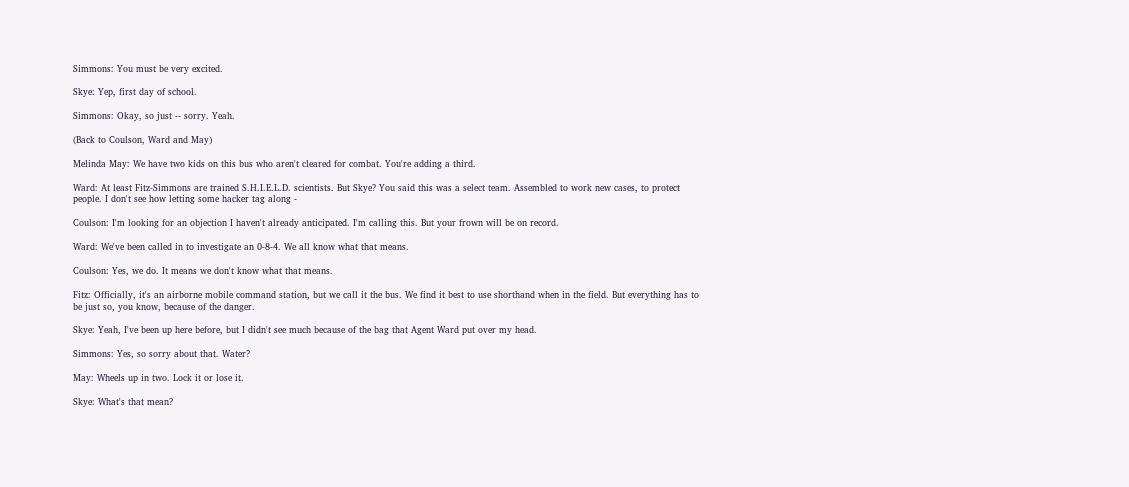Simmons: You must be very excited.

Skye: Yep, first day of school.

Simmons: Okay, so just -- sorry. Yeah.

(Back to Coulson, Ward and May)

Melinda May: We have two kids on this bus who aren't cleared for combat. You're adding a third.

Ward: At least Fitz-Simmons are trained S.H.I.E.L.D. scientists. But Skye? You said this was a select team. Assembled to work new cases, to protect people. I don't see how letting some hacker tag along -

Coulson: I'm looking for an objection I haven't already anticipated. I'm calling this. But your frown will be on record.

Ward: We've been called in to investigate an 0-8-4. We all know what that means.

Coulson: Yes, we do. It means we don't know what that means.

Fitz: Officially, it's an airborne mobile command station, but we call it the bus. We find it best to use shorthand when in the field. But everything has to be just so, you know, because of the danger.

Skye: Yeah, I've been up here before, but I didn't see much because of the bag that Agent Ward put over my head.

Simmons: Yes, so sorry about that. Water?

May: Wheels up in two. Lock it or lose it.

Skye: What's that mean?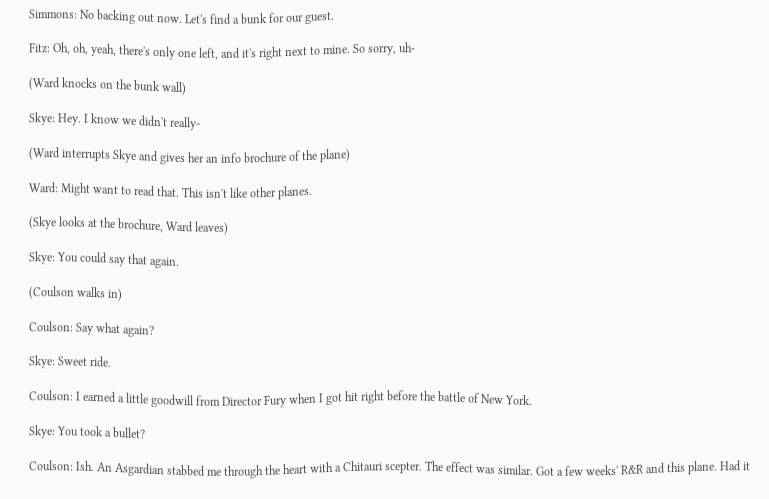Simmons: No backing out now. Let's find a bunk for our guest.

Fitz: Oh, oh, yeah, there's only one left, and it's right next to mine. So sorry, uh-

(Ward knocks on the bunk wall)

Skye: Hey. I know we didn't really-

(Ward interrupts Skye and gives her an info brochure of the plane)

Ward: Might want to read that. This isn't like other planes.

(Skye looks at the brochure, Ward leaves)

Skye: You could say that again.

(Coulson walks in)

Coulson: Say what again?

Skye: Sweet ride.

Coulson: I earned a little goodwill from Director Fury when I got hit right before the battle of New York.

Skye: You took a bullet?

Coulson: Ish. An Asgardian stabbed me through the heart with a Chitauri scepter. The effect was similar. Got a few weeks' R&R and this plane. Had it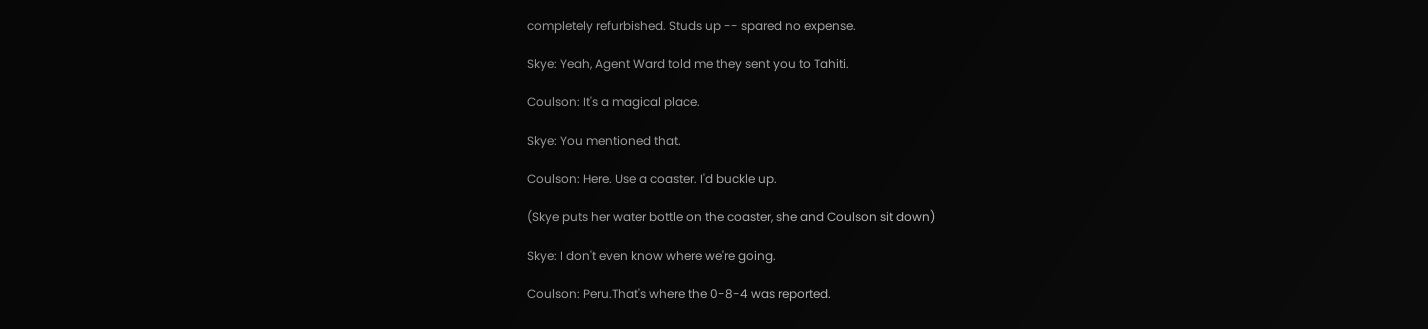completely refurbished. Studs up -- spared no expense.

Skye: Yeah, Agent Ward told me they sent you to Tahiti.

Coulson: It's a magical place.

Skye: You mentioned that.

Coulson: Here. Use a coaster. I'd buckle up.

(Skye puts her water bottle on the coaster, she and Coulson sit down)

Skye: I don't even know where we're going.

Coulson: Peru.That's where the 0-8-4 was reported.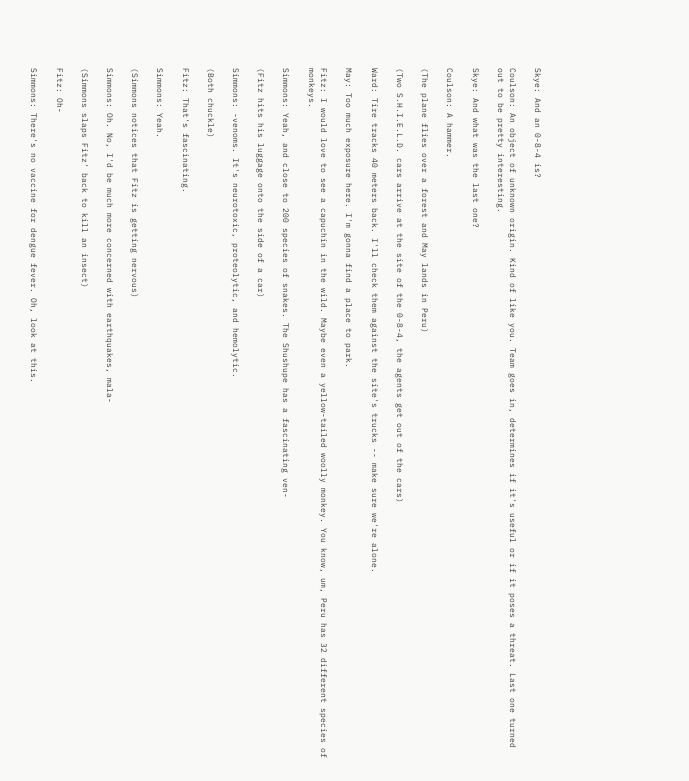Skye: And an 0-8-4 is?

Coulson: An object of unknown origin. Kind of like you. Team goes in, determines if it's useful or if it poses a threat. Last one turned out to be pretty interesting.

Skye: And what was the last one?

Coulson: A hammer.

(The plane flies over a forest and May lands in Peru)

(Two S.H.I.E.L.D. cars arrive at the site of the 0-8-4, the agents get out of the cars)

Ward: Tire tracks 40 meters back. I'll check them against the site's trucks -- make sure we're alone.

May: Too much exposure here. I'm gonna find a place to park.

Fitz: I would love to see a capuchin in the wild. Maybe even a yellow-tailed woolly monkey. You know, um, Peru has 32 different species of monkeys.

Simmons: Yeah, and close to 200 species of snakes. The Shushupe has a fascinating ven-

(Fitz hits his luggage onto the side of a car)

Simmons: -venoms. It's neurotoxic, proteolytic, and hemolytic.

(Both chuckle)

Fitz: That's fascinating.

Simmons: Yeah.

(Simmons notices that Fitz is getting nervous)

Simmons: Oh. No, I'd be much more concerned with earthquakes, mala-

(Simmons slaps Fitz' back to kill an insect)

Fitz: Oh-

Simmons: There's no vaccine for dengue fever. Oh, look at this.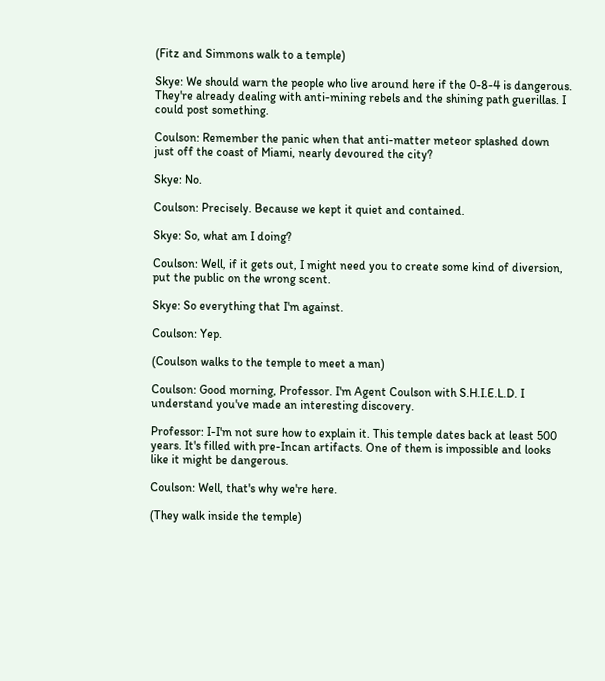(Fitz and Simmons walk to a temple)

Skye: We should warn the people who live around here if the 0-8-4 is dangerous. They're already dealing with anti-mining rebels and the shining path guerillas. I could post something.

Coulson: Remember the panic when that anti-matter meteor splashed down just off the coast of Miami, nearly devoured the city?

Skye: No.

Coulson: Precisely. Because we kept it quiet and contained.

Skye: So, what am I doing?

Coulson: Well, if it gets out, I might need you to create some kind of diversion, put the public on the wrong scent.

Skye: So everything that I'm against.

Coulson: Yep.

(Coulson walks to the temple to meet a man)

Coulson: Good morning, Professor. I'm Agent Coulson with S.H.I.E.L.D. I understand you've made an interesting discovery.

Professor: I-I'm not sure how to explain it. This temple dates back at least 500 years. It's filled with pre-Incan artifacts. One of them is impossible and looks like it might be dangerous.

Coulson: Well, that's why we're here.

(They walk inside the temple)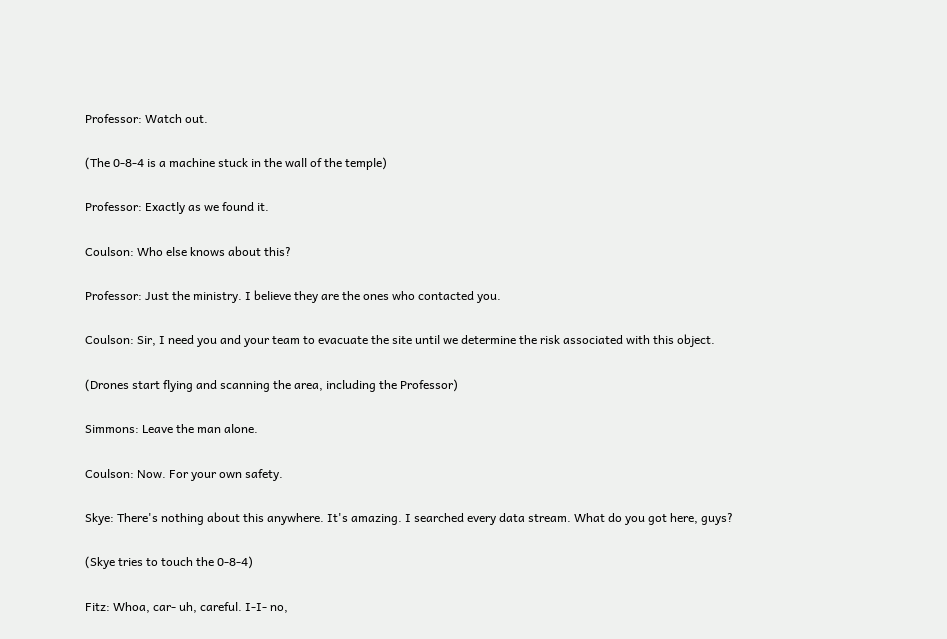Professor: Watch out.

(The 0-8-4 is a machine stuck in the wall of the temple)

Professor: Exactly as we found it.

Coulson: Who else knows about this?

Professor: Just the ministry. I believe they are the ones who contacted you.

Coulson: Sir, I need you and your team to evacuate the site until we determine the risk associated with this object.

(Drones start flying and scanning the area, including the Professor)

Simmons: Leave the man alone.

Coulson: Now. For your own safety.

Skye: There's nothing about this anywhere. It's amazing. I searched every data stream. What do you got here, guys?

(Skye tries to touch the 0-8-4)

Fitz: Whoa, car- uh, careful. I-I- no,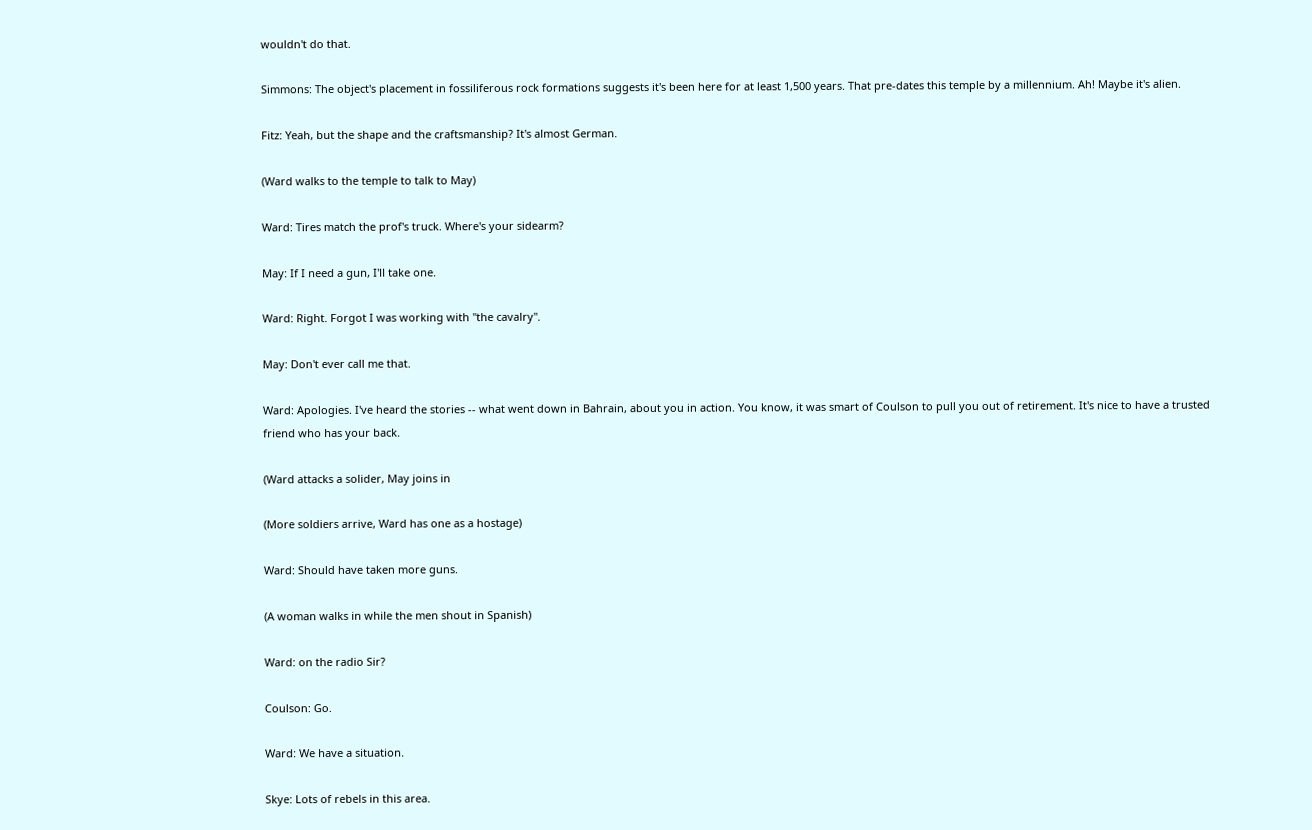wouldn't do that.

Simmons: The object's placement in fossiliferous rock formations suggests it's been here for at least 1,500 years. That pre-dates this temple by a millennium. Ah! Maybe it's alien.

Fitz: Yeah, but the shape and the craftsmanship? It's almost German.

(Ward walks to the temple to talk to May)

Ward: Tires match the prof's truck. Where's your sidearm?

May: If I need a gun, I'll take one.

Ward: Right. Forgot I was working with "the cavalry".

May: Don't ever call me that.

Ward: Apologies. I've heard the stories -- what went down in Bahrain, about you in action. You know, it was smart of Coulson to pull you out of retirement. It's nice to have a trusted friend who has your back.

(Ward attacks a solider, May joins in

(More soldiers arrive, Ward has one as a hostage)

Ward: Should have taken more guns.

(A woman walks in while the men shout in Spanish)

Ward: on the radio Sir?

Coulson: Go.

Ward: We have a situation.

Skye: Lots of rebels in this area.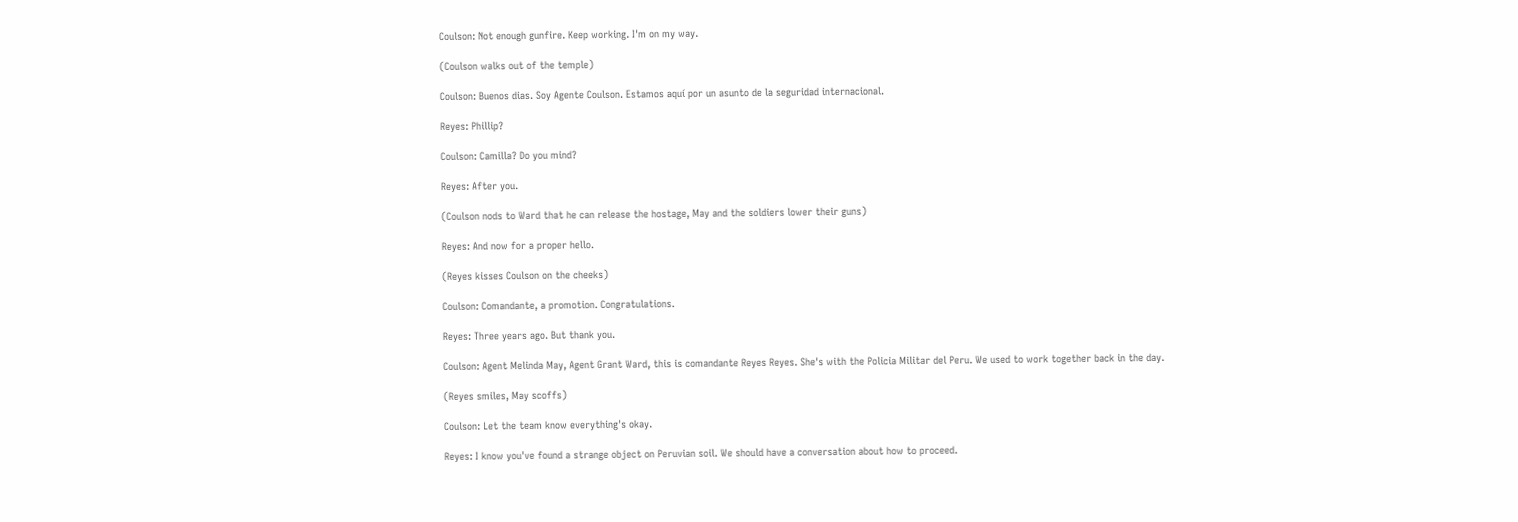Coulson: Not enough gunfire. Keep working. I'm on my way.

(Coulson walks out of the temple)

Coulson: Buenos dias. Soy Agente Coulson. Estamos aquí por un asunto de la seguridad internacional.

Reyes: Phillip?

Coulson: Camilla? Do you mind?

Reyes: After you.

(Coulson nods to Ward that he can release the hostage, May and the soldiers lower their guns)

Reyes: And now for a proper hello.

(Reyes kisses Coulson on the cheeks)

Coulson: Comandante, a promotion. Congratulations.

Reyes: Three years ago. But thank you.

Coulson: Agent Melinda May, Agent Grant Ward, this is comandante Reyes Reyes. She's with the Policia Militar del Peru. We used to work together back in the day.

(Reyes smiles, May scoffs)

Coulson: Let the team know everything's okay.

Reyes: I know you've found a strange object on Peruvian soil. We should have a conversation about how to proceed.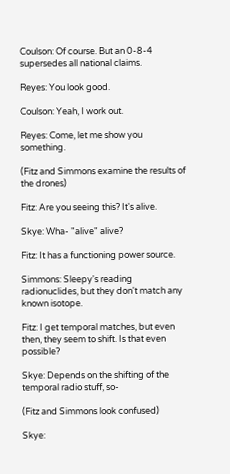Coulson: Of course. But an 0-8-4 supersedes all national claims.

Reyes: You look good.

Coulson: Yeah, I work out.

Reyes: Come, let me show you something.

(Fitz and Simmons examine the results of the drones)

Fitz: Are you seeing this? It's alive.

Skye: Wha- "alive" alive?

Fitz: It has a functioning power source.

Simmons: Sleepy's reading radionuclides, but they don't match any known isotope.

Fitz: I get temporal matches, but even then, they seem to shift. Is that even possible?

Skye: Depends on the shifting of the temporal radio stuff, so-

(Fitz and Simmons look confused)

Skye: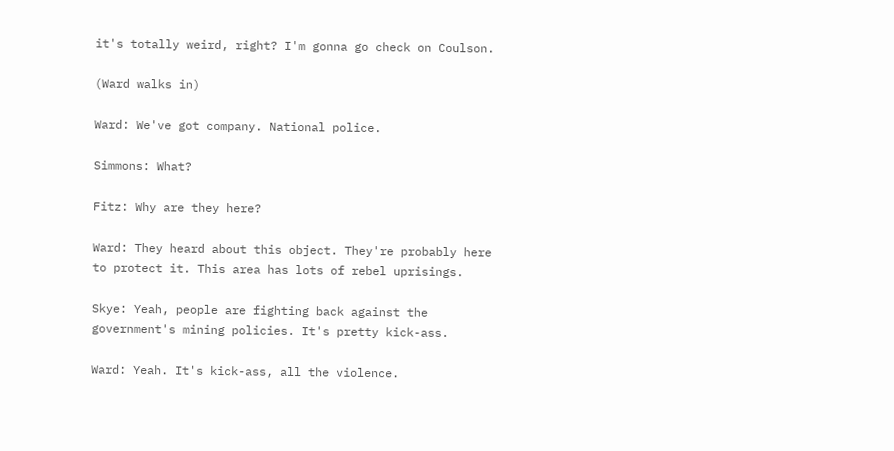it's totally weird, right? I'm gonna go check on Coulson.

(Ward walks in)

Ward: We've got company. National police.

Simmons: What?

Fitz: Why are they here?

Ward: They heard about this object. They're probably here to protect it. This area has lots of rebel uprisings.

Skye: Yeah, people are fighting back against the government's mining policies. It's pretty kick-ass.

Ward: Yeah. It's kick-ass, all the violence.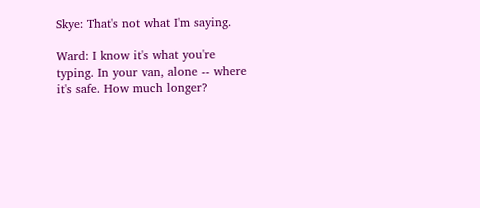Skye: That's not what I'm saying.

Ward: I know it's what you're typing. In your van, alone -- where it's safe. How much longer?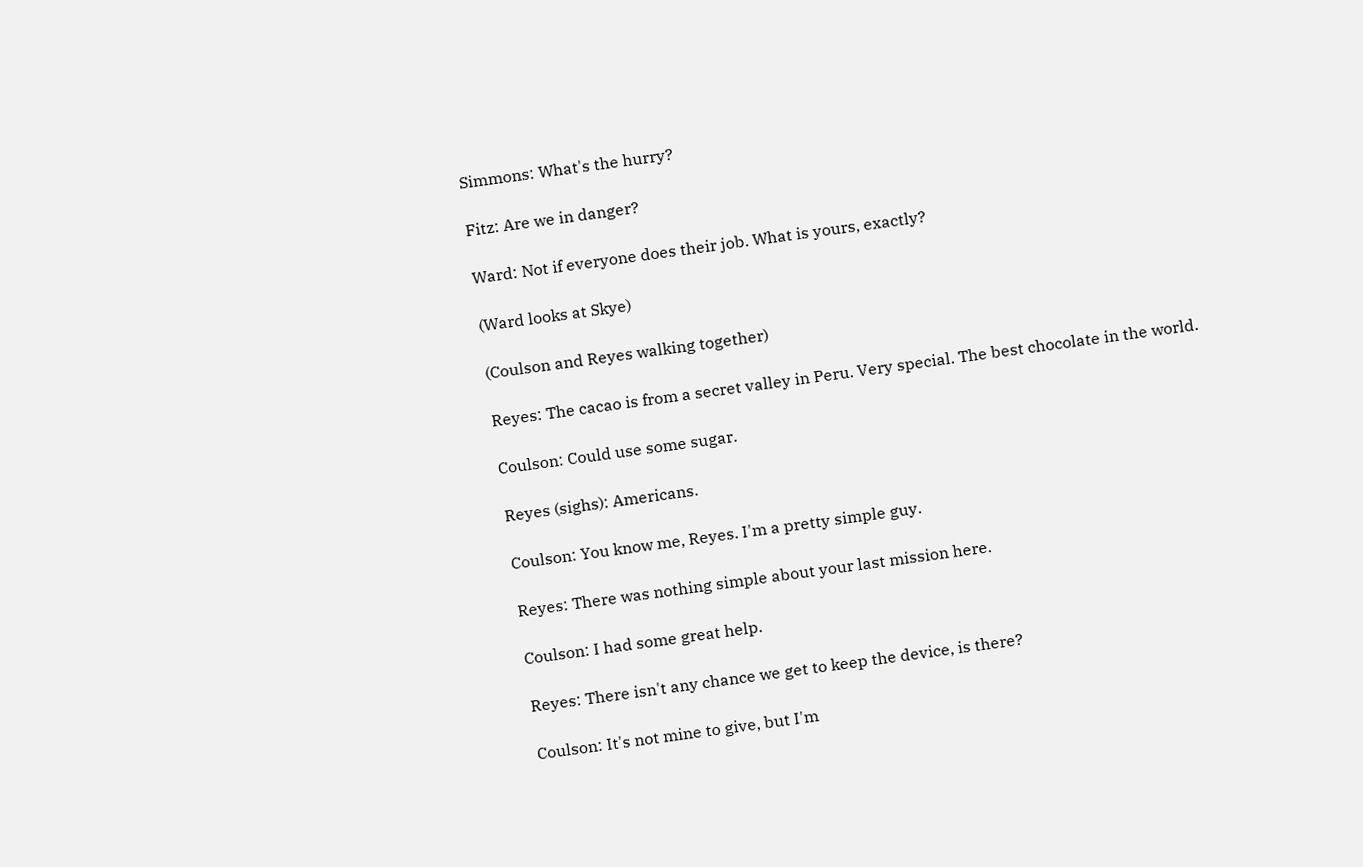Simmons: What's the hurry?

Fitz: Are we in danger?

Ward: Not if everyone does their job. What is yours, exactly?

(Ward looks at Skye)

(Coulson and Reyes walking together)

Reyes: The cacao is from a secret valley in Peru. Very special. The best chocolate in the world.

Coulson: Could use some sugar.

Reyes (sighs): Americans.

Coulson: You know me, Reyes. I'm a pretty simple guy.

Reyes: There was nothing simple about your last mission here.

Coulson: I had some great help.

Reyes: There isn't any chance we get to keep the device, is there?

Coulson: It's not mine to give, but I'm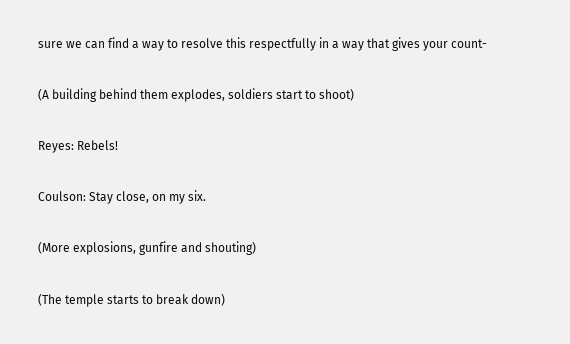sure we can find a way to resolve this respectfully in a way that gives your count-

(A building behind them explodes, soldiers start to shoot)

Reyes: Rebels!

Coulson: Stay close, on my six.

(More explosions, gunfire and shouting)

(The temple starts to break down)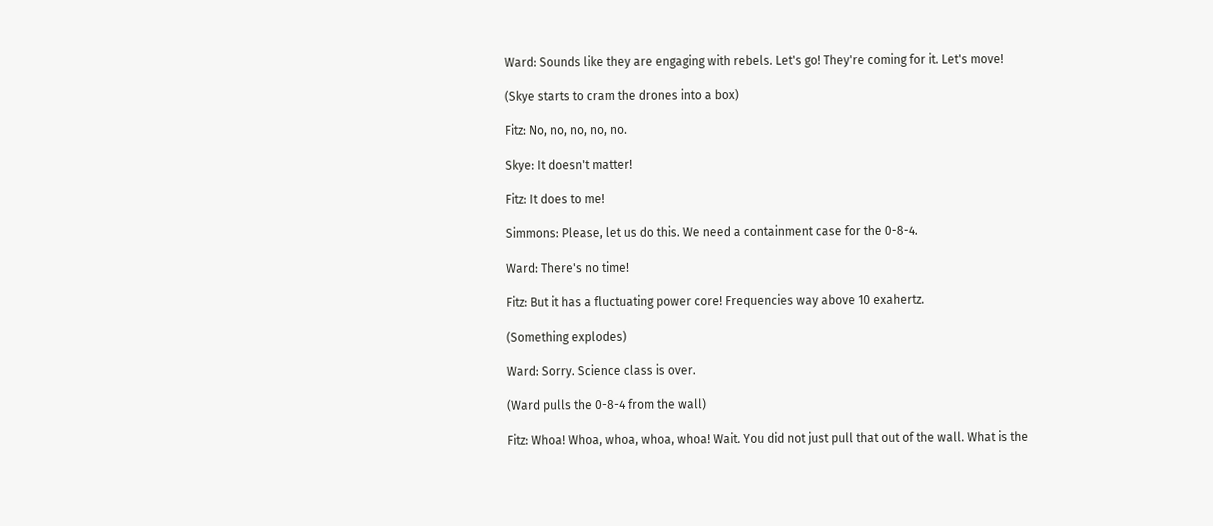Ward: Sounds like they are engaging with rebels. Let's go! They're coming for it. Let's move!

(Skye starts to cram the drones into a box)

Fitz: No, no, no, no, no.

Skye: It doesn't matter!

Fitz: It does to me!

Simmons: Please, let us do this. We need a containment case for the 0-8-4.

Ward: There's no time!

Fitz: But it has a fluctuating power core! Frequencies way above 10 exahertz.

(Something explodes)

Ward: Sorry. Science class is over.

(Ward pulls the 0-8-4 from the wall)

Fitz: Whoa! Whoa, whoa, whoa, whoa! Wait. You did not just pull that out of the wall. What is the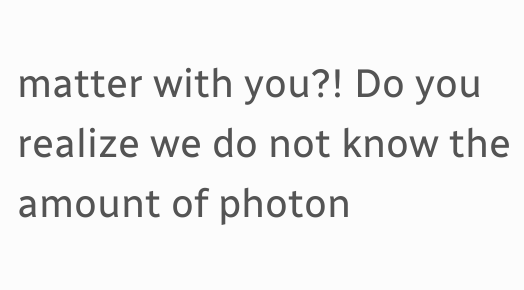matter with you?! Do you realize we do not know the amount of photon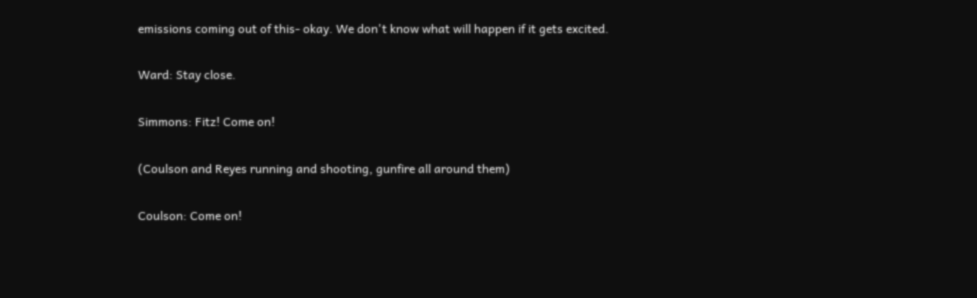emissions coming out of this- okay. We don't know what will happen if it gets excited.

Ward: Stay close.

Simmons: Fitz! Come on!

(Coulson and Reyes running and shooting, gunfire all around them)

Coulson: Come on!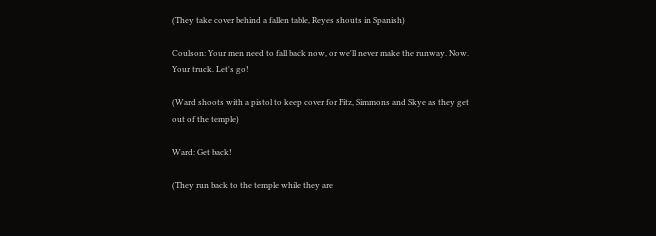(They take cover behind a fallen table, Reyes shouts in Spanish)

Coulson: Your men need to fall back now, or we'll never make the runway. Now. Your truck. Let's go!

(Ward shoots with a pistol to keep cover for Fitz, Simmons and Skye as they get out of the temple)

Ward: Get back!

(They run back to the temple while they are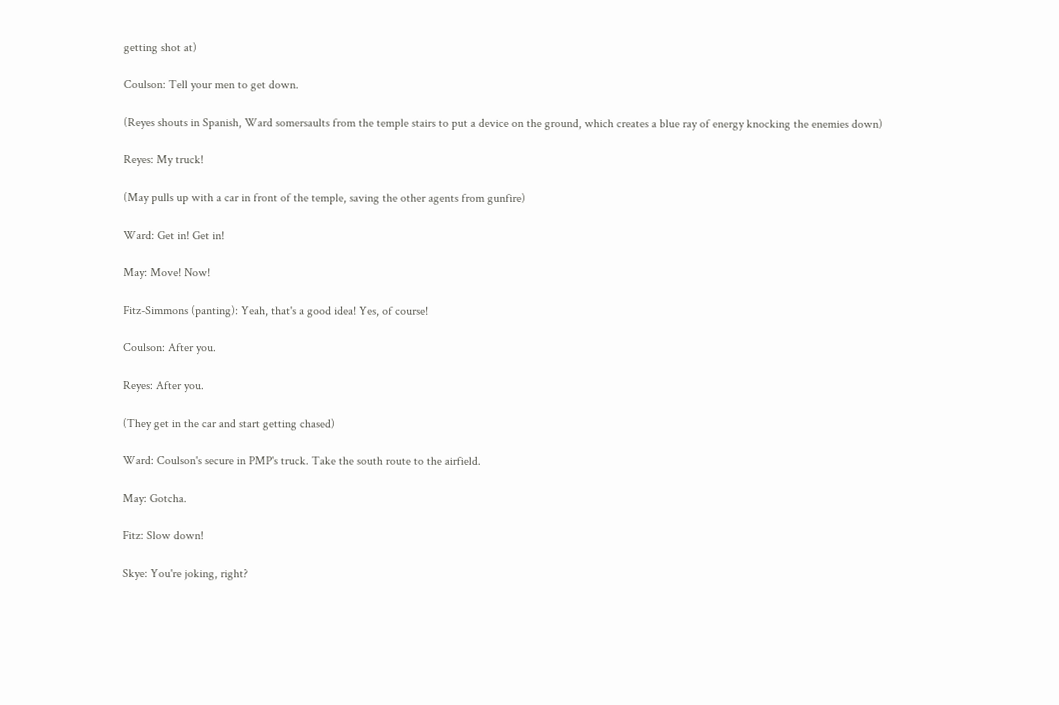getting shot at)

Coulson: Tell your men to get down.

(Reyes shouts in Spanish, Ward somersaults from the temple stairs to put a device on the ground, which creates a blue ray of energy knocking the enemies down)

Reyes: My truck!

(May pulls up with a car in front of the temple, saving the other agents from gunfire)

Ward: Get in! Get in!

May: Move! Now!

Fitz-Simmons (panting): Yeah, that's a good idea! Yes, of course!

Coulson: After you.

Reyes: After you.

(They get in the car and start getting chased)

Ward: Coulson's secure in PMP's truck. Take the south route to the airfield.

May: Gotcha.

Fitz: Slow down!

Skye: You're joking, right?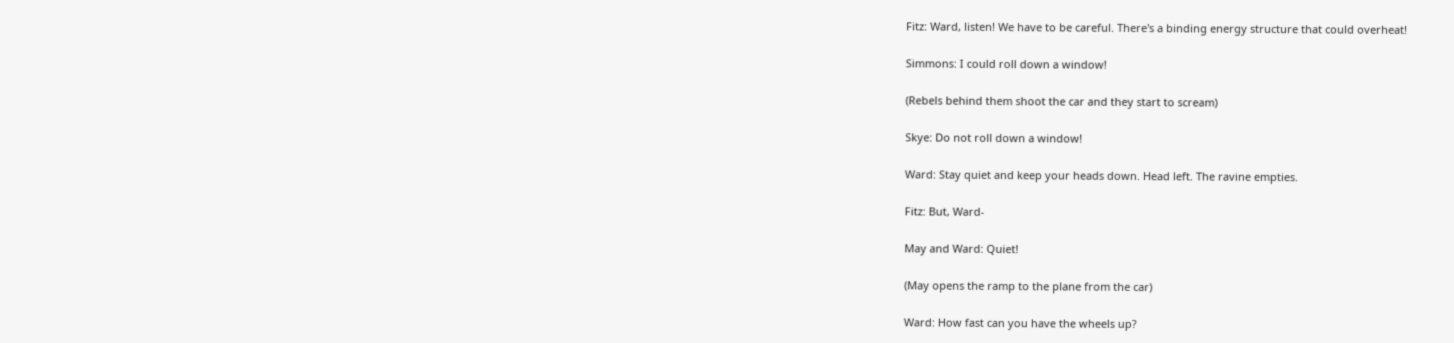Fitz: Ward, listen! We have to be careful. There's a binding energy structure that could overheat!

Simmons: I could roll down a window!

(Rebels behind them shoot the car and they start to scream)

Skye: Do not roll down a window!

Ward: Stay quiet and keep your heads down. Head left. The ravine empties.

Fitz: But, Ward-

May and Ward: Quiet!

(May opens the ramp to the plane from the car)

Ward: How fast can you have the wheels up?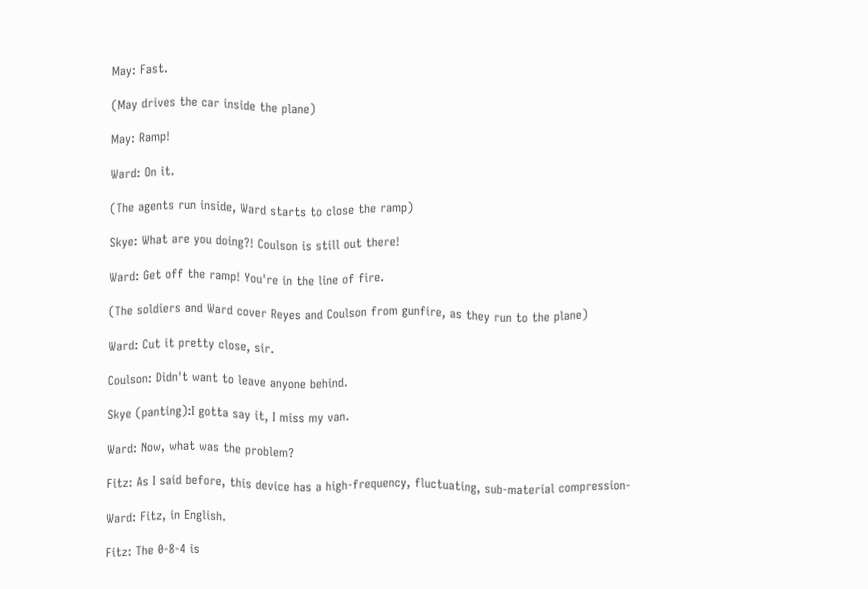May: Fast.

(May drives the car inside the plane)

May: Ramp!

Ward: On it.

(The agents run inside, Ward starts to close the ramp)

Skye: What are you doing?! Coulson is still out there!

Ward: Get off the ramp! You're in the line of fire.

(The soldiers and Ward cover Reyes and Coulson from gunfire, as they run to the plane)

Ward: Cut it pretty close, sir.

Coulson: Didn't want to leave anyone behind.

Skye (panting):I gotta say it, I miss my van.

Ward: Now, what was the problem?

Fitz: As I said before, this device has a high-frequency, fluctuating, sub-material compression-

Ward: Fitz, in English.

Fitz: The 0-8-4 is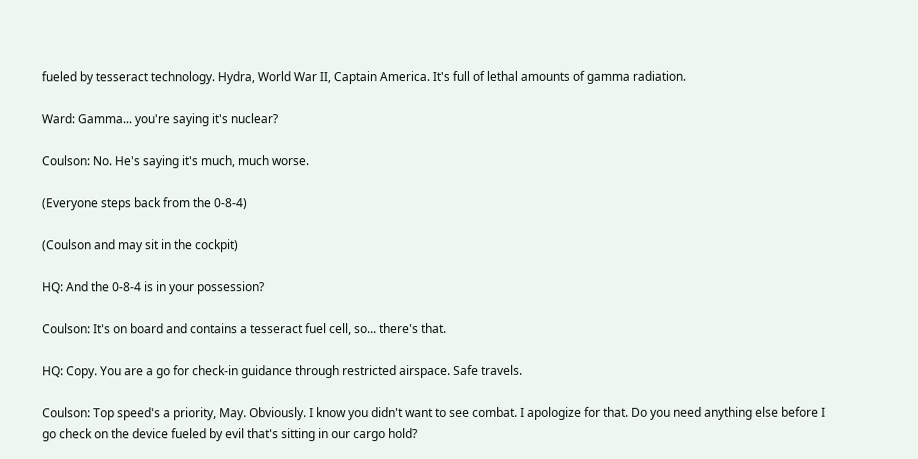fueled by tesseract technology. Hydra, World War II, Captain America. It's full of lethal amounts of gamma radiation.

Ward: Gamma... you're saying it's nuclear?

Coulson: No. He's saying it's much, much worse.

(Everyone steps back from the 0-8-4)

(Coulson and may sit in the cockpit)

HQ: And the 0-8-4 is in your possession?

Coulson: It's on board and contains a tesseract fuel cell, so... there's that.

HQ: Copy. You are a go for check-in guidance through restricted airspace. Safe travels.

Coulson: Top speed's a priority, May. Obviously. I know you didn't want to see combat. I apologize for that. Do you need anything else before I go check on the device fueled by evil that's sitting in our cargo hold?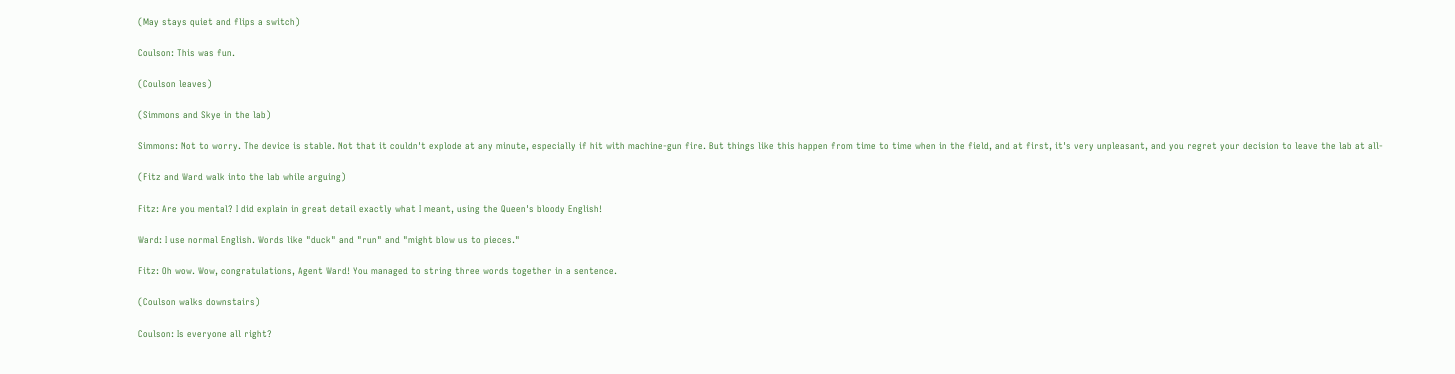(May stays quiet and flips a switch)

Coulson: This was fun.

(Coulson leaves)

(Simmons and Skye in the lab)

Simmons: Not to worry. The device is stable. Not that it couldn't explode at any minute, especially if hit with machine-gun fire. But things like this happen from time to time when in the field, and at first, it's very unpleasant, and you regret your decision to leave the lab at all-

(Fitz and Ward walk into the lab while arguing)

Fitz: Are you mental? I did explain in great detail exactly what I meant, using the Queen's bloody English!

Ward: I use normal English. Words like "duck" and "run" and "might blow us to pieces."

Fitz: Oh wow. Wow, congratulations, Agent Ward! You managed to string three words together in a sentence.

(Coulson walks downstairs)

Coulson: Is everyone all right?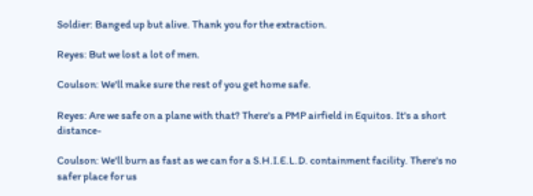Soldier: Banged up but alive. Thank you for the extraction.

Reyes: But we lost a lot of men.

Coulson: We'll make sure the rest of you get home safe.

Reyes: Are we safe on a plane with that? There's a PMP airfield in Equitos. It's a short distance-

Coulson: We'll burn as fast as we can for a S.H.I.E.L.D. containment facility. There's no safer place for us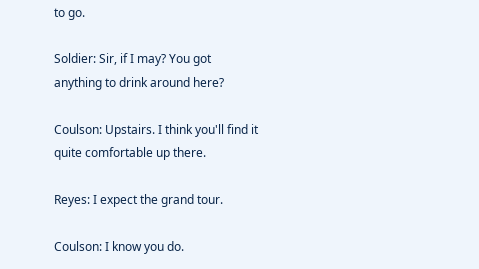to go.

Soldier: Sir, if I may? You got anything to drink around here?

Coulson: Upstairs. I think you'll find it quite comfortable up there.

Reyes: I expect the grand tour.

Coulson: I know you do.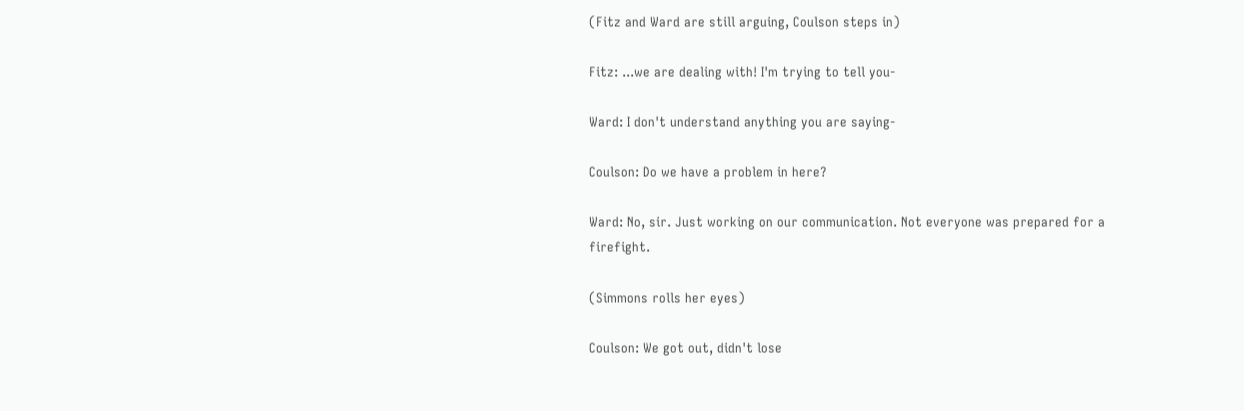(Fitz and Ward are still arguing, Coulson steps in)

Fitz: ...we are dealing with! I'm trying to tell you-

Ward: I don't understand anything you are saying-

Coulson: Do we have a problem in here?

Ward: No, sir. Just working on our communication. Not everyone was prepared for a firefight.

(Simmons rolls her eyes)

Coulson: We got out, didn't lose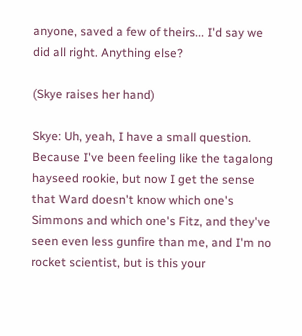anyone, saved a few of theirs... I'd say we did all right. Anything else?

(Skye raises her hand)

Skye: Uh, yeah, I have a small question. Because I've been feeling like the tagalong hayseed rookie, but now I get the sense that Ward doesn't know which one's Simmons and which one's Fitz, and they've seen even less gunfire than me, and I'm no rocket scientist, but is this your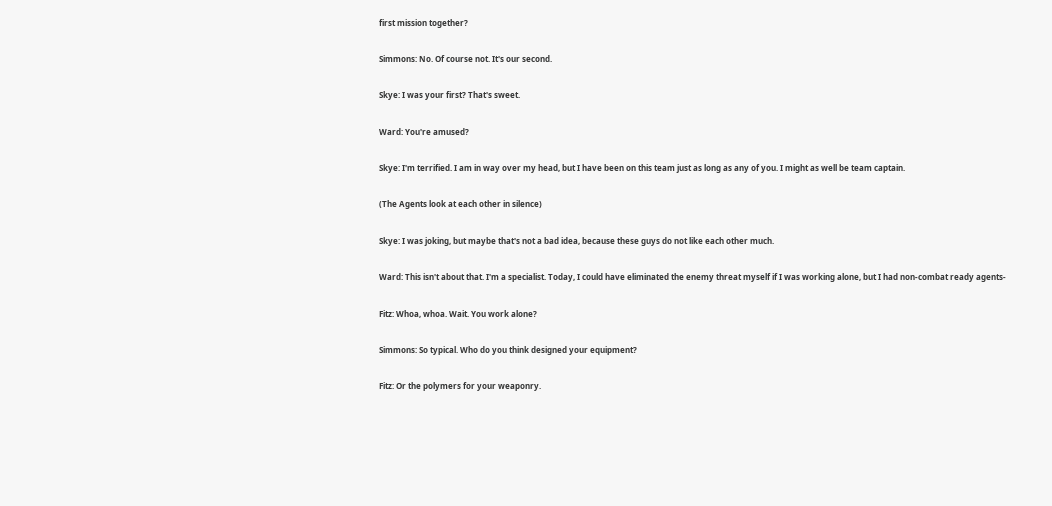first mission together?

Simmons: No. Of course not. It's our second.

Skye: I was your first? That's sweet.

Ward: You're amused?

Skye: I'm terrified. I am in way over my head, but I have been on this team just as long as any of you. I might as well be team captain.

(The Agents look at each other in silence)

Skye: I was joking, but maybe that's not a bad idea, because these guys do not like each other much.

Ward: This isn't about that. I'm a specialist. Today, I could have eliminated the enemy threat myself if I was working alone, but I had non-combat ready agents-

Fitz: Whoa, whoa. Wait. You work alone?

Simmons: So typical. Who do you think designed your equipment?

Fitz: Or the polymers for your weaponry.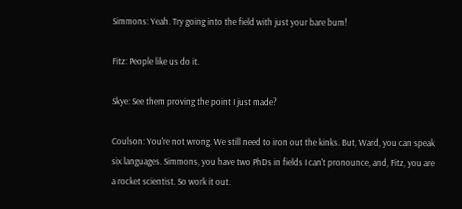Simmons: Yeah. Try going into the field with just your bare bum!

Fitz: People like us do it.

Skye: See them proving the point I just made?

Coulson: You're not wrong. We still need to iron out the kinks. But, Ward, you can speak six languages. Simmons, you have two PhDs in fields I can't pronounce, and, Fitz, you are a rocket scientist. So work it out.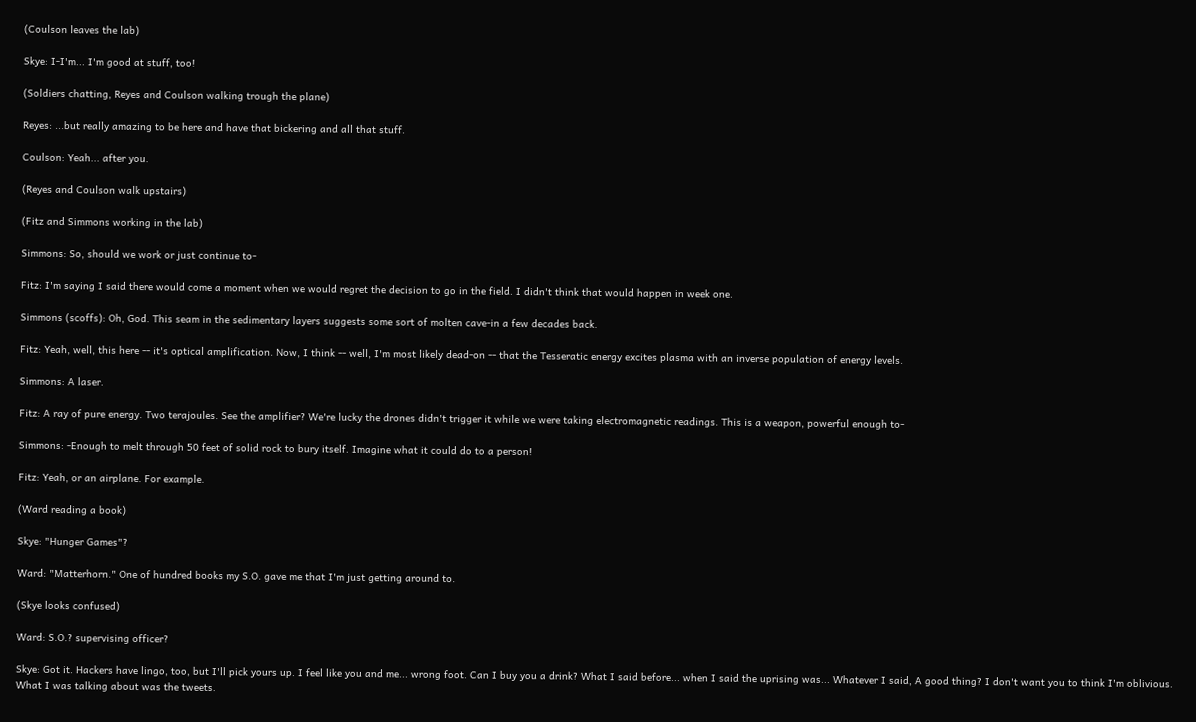(Coulson leaves the lab)

Skye: I-I'm... I'm good at stuff, too!

(Soldiers chatting, Reyes and Coulson walking trough the plane)

Reyes: ...but really amazing to be here and have that bickering and all that stuff.

Coulson: Yeah... after you.

(Reyes and Coulson walk upstairs)

(Fitz and Simmons working in the lab)

Simmons: So, should we work or just continue to-

Fitz: I'm saying I said there would come a moment when we would regret the decision to go in the field. I didn't think that would happen in week one.

Simmons (scoffs): Oh, God. This seam in the sedimentary layers suggests some sort of molten cave-in a few decades back.

Fitz: Yeah, well, this here -- it's optical amplification. Now, I think -- well, I'm most likely dead-on -- that the Tesseratic energy excites plasma with an inverse population of energy levels.

Simmons: A laser.

Fitz: A ray of pure energy. Two terajoules. See the amplifier? We're lucky the drones didn't trigger it while we were taking electromagnetic readings. This is a weapon, powerful enough to-

Simmons: -Enough to melt through 50 feet of solid rock to bury itself. Imagine what it could do to a person!

Fitz: Yeah, or an airplane. For example.

(Ward reading a book)

Skye: "Hunger Games"?

Ward: "Matterhorn." One of hundred books my S.O. gave me that I'm just getting around to.

(Skye looks confused)

Ward: S.O.? supervising officer?

Skye: Got it. Hackers have lingo, too, but I'll pick yours up. I feel like you and me... wrong foot. Can I buy you a drink? What I said before... when I said the uprising was... Whatever I said, A good thing? I don't want you to think I'm oblivious. What I was talking about was the tweets.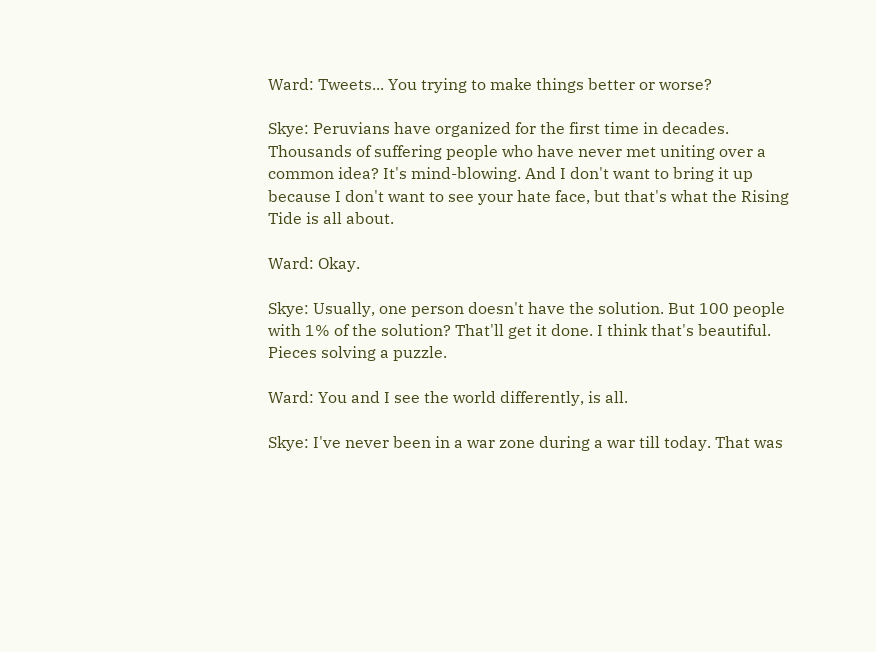Ward: Tweets... You trying to make things better or worse?

Skye: Peruvians have organized for the first time in decades. Thousands of suffering people who have never met uniting over a common idea? It's mind-blowing. And I don't want to bring it up because I don't want to see your hate face, but that's what the Rising Tide is all about.

Ward: Okay.

Skye: Usually, one person doesn't have the solution. But 100 people with 1% of the solution? That'll get it done. I think that's beautiful. Pieces solving a puzzle.

Ward: You and I see the world differently, is all.

Skye: I've never been in a war zone during a war till today. That was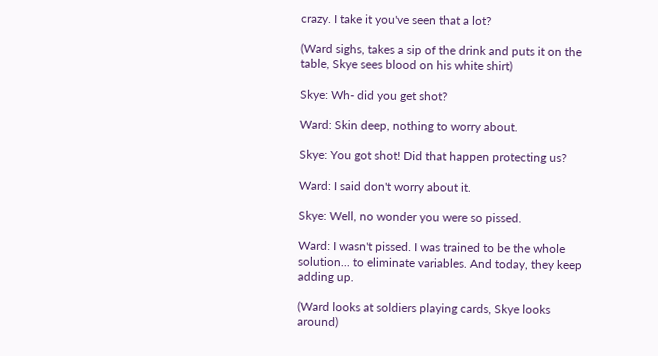crazy. I take it you've seen that a lot?

(Ward sighs, takes a sip of the drink and puts it on the table, Skye sees blood on his white shirt)

Skye: Wh- did you get shot?

Ward: Skin deep, nothing to worry about.

Skye: You got shot! Did that happen protecting us?

Ward: I said don't worry about it.

Skye: Well, no wonder you were so pissed.

Ward: I wasn't pissed. I was trained to be the whole solution... to eliminate variables. And today, they keep adding up.

(Ward looks at soldiers playing cards, Skye looks around)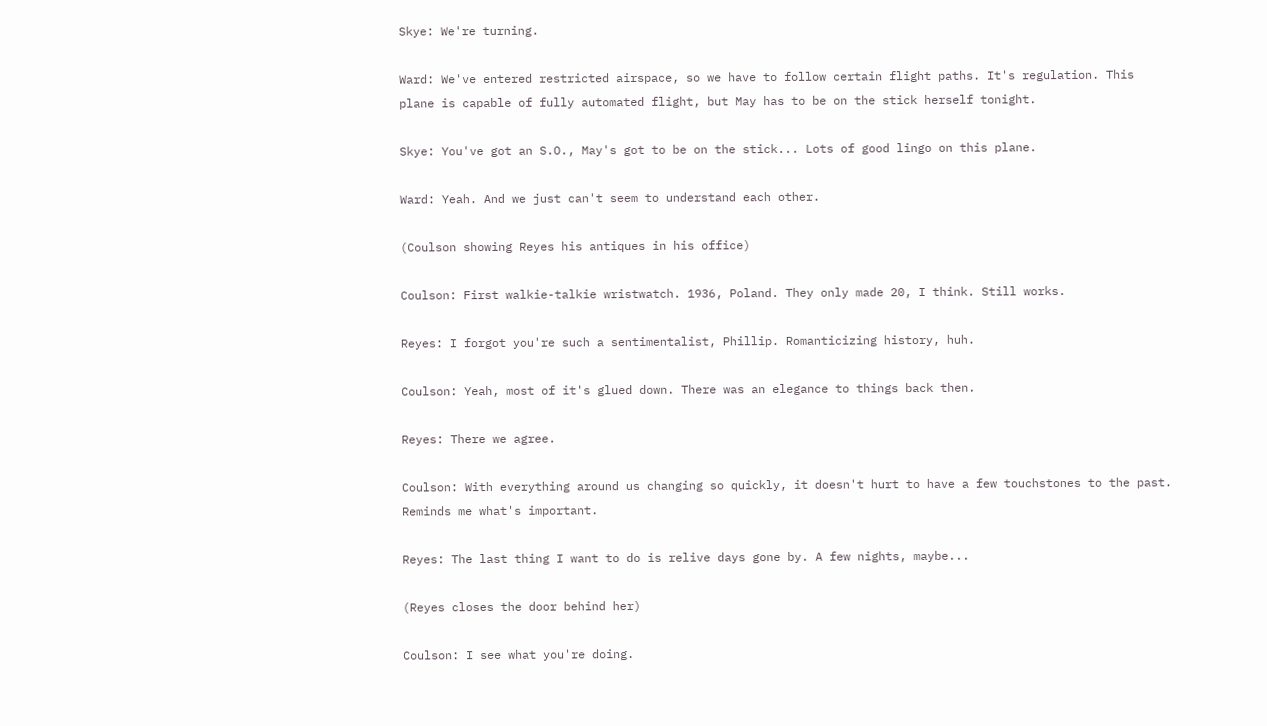Skye: We're turning.

Ward: We've entered restricted airspace, so we have to follow certain flight paths. It's regulation. This plane is capable of fully automated flight, but May has to be on the stick herself tonight.

Skye: You've got an S.O., May's got to be on the stick... Lots of good lingo on this plane.

Ward: Yeah. And we just can't seem to understand each other.

(Coulson showing Reyes his antiques in his office)

Coulson: First walkie-talkie wristwatch. 1936, Poland. They only made 20, I think. Still works.

Reyes: I forgot you're such a sentimentalist, Phillip. Romanticizing history, huh.

Coulson: Yeah, most of it's glued down. There was an elegance to things back then.

Reyes: There we agree.

Coulson: With everything around us changing so quickly, it doesn't hurt to have a few touchstones to the past. Reminds me what's important.

Reyes: The last thing I want to do is relive days gone by. A few nights, maybe...

(Reyes closes the door behind her)

Coulson: I see what you're doing.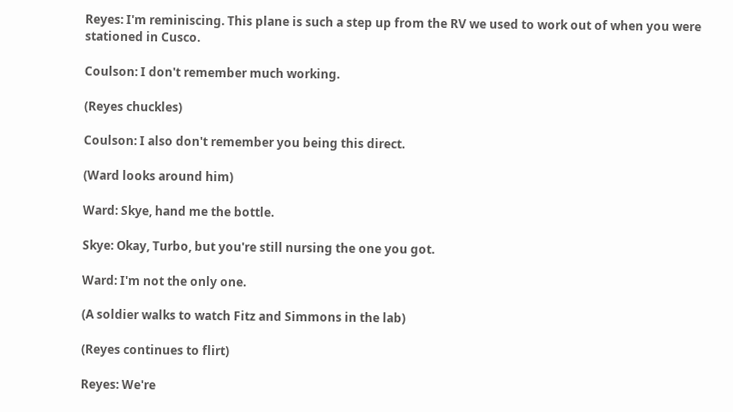Reyes: I'm reminiscing. This plane is such a step up from the RV we used to work out of when you were stationed in Cusco.

Coulson: I don't remember much working.

(Reyes chuckles)

Coulson: I also don't remember you being this direct.

(Ward looks around him)

Ward: Skye, hand me the bottle.

Skye: Okay, Turbo, but you're still nursing the one you got.

Ward: I'm not the only one.

(A soldier walks to watch Fitz and Simmons in the lab)

(Reyes continues to flirt)

Reyes: We're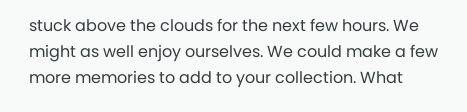stuck above the clouds for the next few hours. We might as well enjoy ourselves. We could make a few more memories to add to your collection. What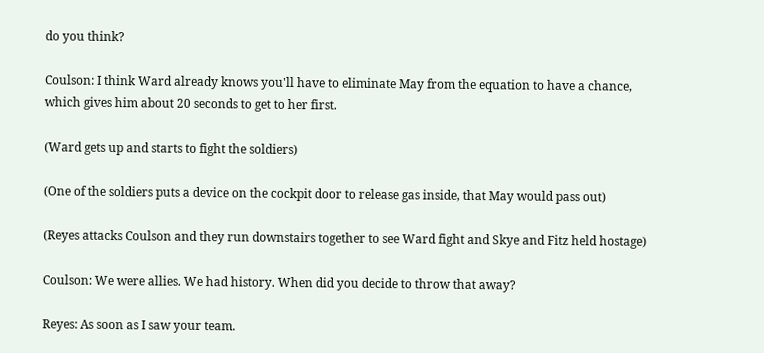do you think?

Coulson: I think Ward already knows you'll have to eliminate May from the equation to have a chance, which gives him about 20 seconds to get to her first.

(Ward gets up and starts to fight the soldiers)

(One of the soldiers puts a device on the cockpit door to release gas inside, that May would pass out)

(Reyes attacks Coulson and they run downstairs together to see Ward fight and Skye and Fitz held hostage)

Coulson: We were allies. We had history. When did you decide to throw that away?

Reyes: As soon as I saw your team.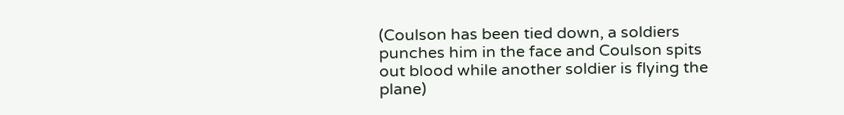(Coulson has been tied down, a soldiers punches him in the face and Coulson spits out blood while another soldier is flying the plane)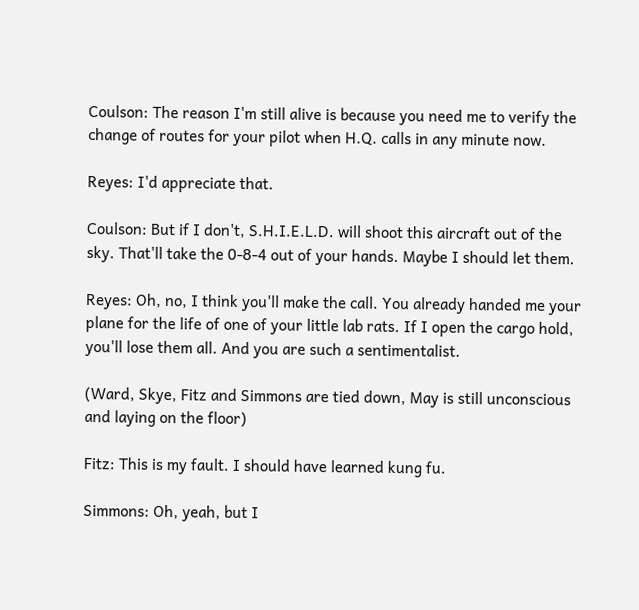Coulson: The reason I'm still alive is because you need me to verify the change of routes for your pilot when H.Q. calls in any minute now.

Reyes: I'd appreciate that.

Coulson: But if I don't, S.H.I.E.L.D. will shoot this aircraft out of the sky. That'll take the 0-8-4 out of your hands. Maybe I should let them.

Reyes: Oh, no, I think you'll make the call. You already handed me your plane for the life of one of your little lab rats. If I open the cargo hold, you'll lose them all. And you are such a sentimentalist.

(Ward, Skye, Fitz and Simmons are tied down, May is still unconscious and laying on the floor)

Fitz: This is my fault. I should have learned kung fu.

Simmons: Oh, yeah, but I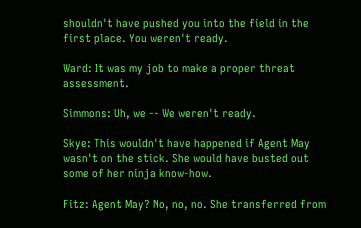shouldn't have pushed you into the field in the first place. You weren't ready.

Ward: It was my job to make a proper threat assessment.

Simmons: Uh, we -- We weren't ready.

Skye: This wouldn't have happened if Agent May wasn't on the stick. She would have busted out some of her ninja know-how.

Fitz: Agent May? No, no, no. She transferred from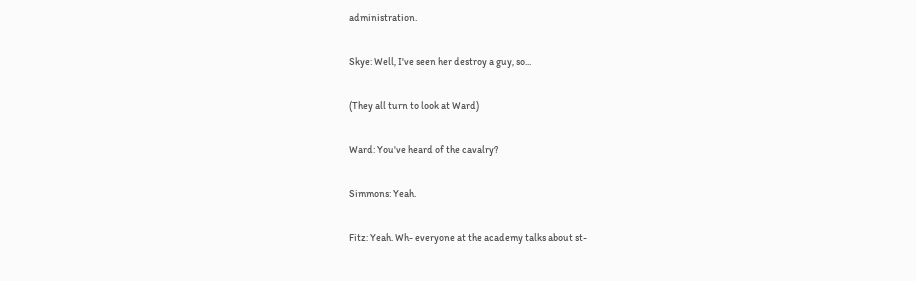administration.

Skye: Well, I've seen her destroy a guy, so...

(They all turn to look at Ward)

Ward: You've heard of the cavalry?

Simmons: Yeah.

Fitz: Yeah. Wh- everyone at the academy talks about st-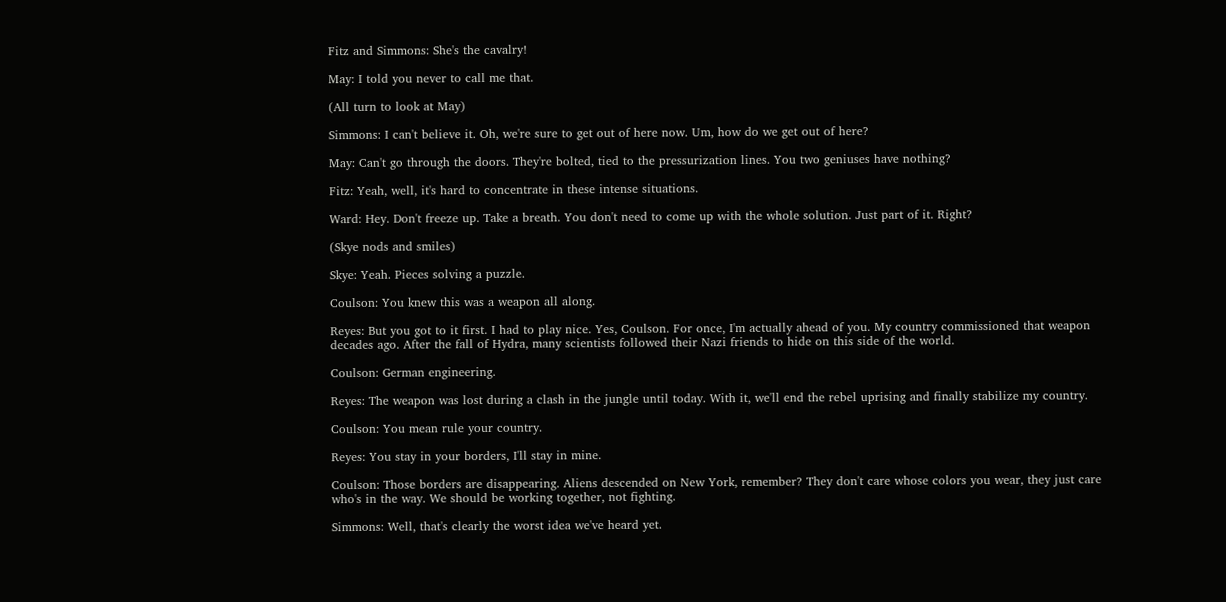Fitz and Simmons: She's the cavalry!

May: I told you never to call me that.

(All turn to look at May)

Simmons: I can't believe it. Oh, we're sure to get out of here now. Um, how do we get out of here?

May: Can't go through the doors. They're bolted, tied to the pressurization lines. You two geniuses have nothing?

Fitz: Yeah, well, it's hard to concentrate in these intense situations.

Ward: Hey. Don't freeze up. Take a breath. You don't need to come up with the whole solution. Just part of it. Right?

(Skye nods and smiles)

Skye: Yeah. Pieces solving a puzzle.

Coulson: You knew this was a weapon all along.

Reyes: But you got to it first. I had to play nice. Yes, Coulson. For once, I'm actually ahead of you. My country commissioned that weapon decades ago. After the fall of Hydra, many scientists followed their Nazi friends to hide on this side of the world.

Coulson: German engineering.

Reyes: The weapon was lost during a clash in the jungle until today. With it, we'll end the rebel uprising and finally stabilize my country.

Coulson: You mean rule your country.

Reyes: You stay in your borders, I'll stay in mine.

Coulson: Those borders are disappearing. Aliens descended on New York, remember? They don't care whose colors you wear, they just care who's in the way. We should be working together, not fighting.

Simmons: Well, that's clearly the worst idea we've heard yet.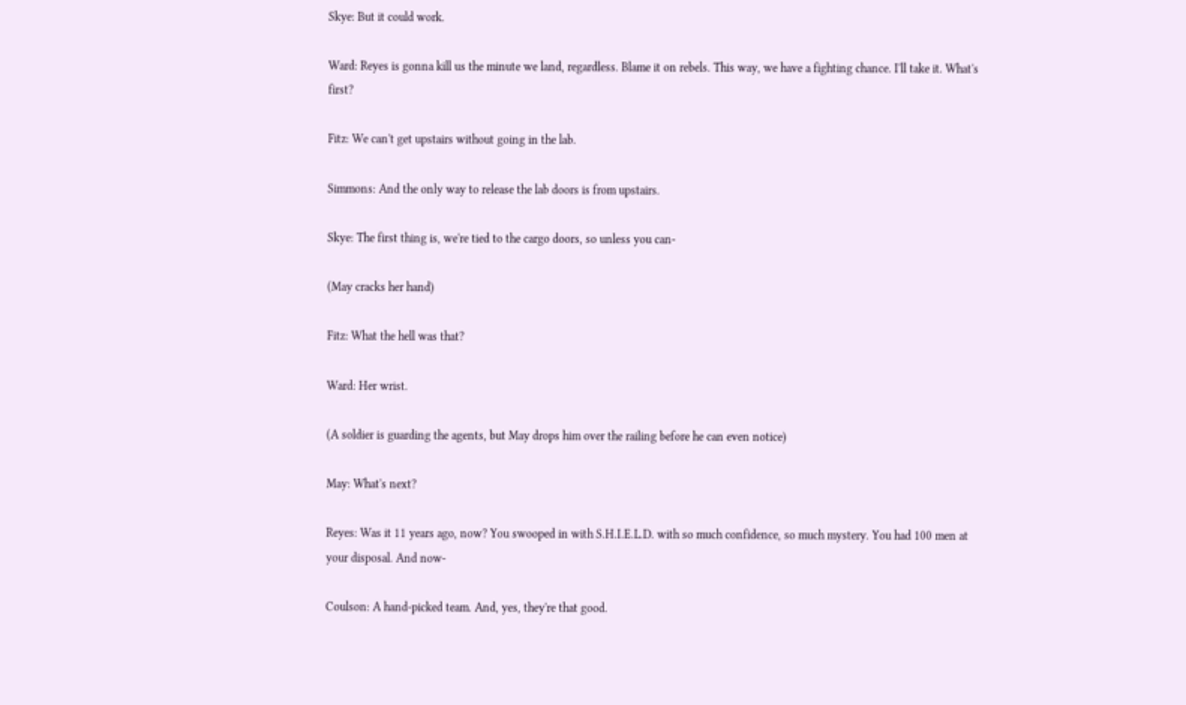Skye: But it could work.

Ward: Reyes is gonna kill us the minute we land, regardless. Blame it on rebels. This way, we have a fighting chance. I'll take it. What's first?

Fitz: We can't get upstairs without going in the lab.

Simmons: And the only way to release the lab doors is from upstairs.

Skye: The first thing is, we're tied to the cargo doors, so unless you can-

(May cracks her hand)

Fitz: What the hell was that?

Ward: Her wrist.

(A soldier is guarding the agents, but May drops him over the railing before he can even notice)

May: What's next?

Reyes: Was it 11 years ago, now? You swooped in with S.H.I.E.L.D. with so much confidence, so much mystery. You had 100 men at your disposal. And now-

Coulson: A hand-picked team. And, yes, they're that good.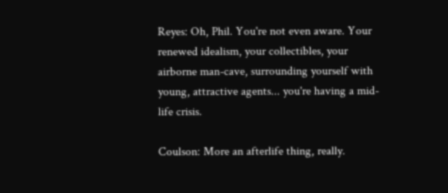Reyes: Oh, Phil. You're not even aware. Your renewed idealism, your collectibles, your airborne man-cave, surrounding yourself with young, attractive agents... you're having a mid-life crisis.

Coulson: More an afterlife thing, really.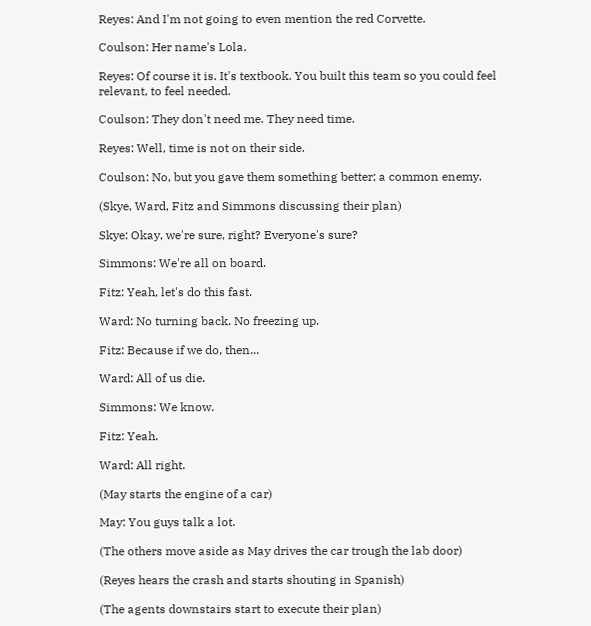Reyes: And I'm not going to even mention the red Corvette.

Coulson: Her name's Lola.

Reyes: Of course it is. It's textbook. You built this team so you could feel relevant, to feel needed.

Coulson: They don't need me. They need time.

Reyes: Well, time is not on their side.

Coulson: No, but you gave them something better; a common enemy.

(Skye, Ward, Fitz and Simmons discussing their plan)

Skye: Okay, we're sure, right? Everyone's sure?

Simmons: We're all on board.

Fitz: Yeah, let's do this fast.

Ward: No turning back. No freezing up.

Fitz: Because if we do, then...

Ward: All of us die.

Simmons: We know.

Fitz: Yeah.

Ward: All right.

(May starts the engine of a car)

May: You guys talk a lot.

(The others move aside as May drives the car trough the lab door)

(Reyes hears the crash and starts shouting in Spanish)

(The agents downstairs start to execute their plan)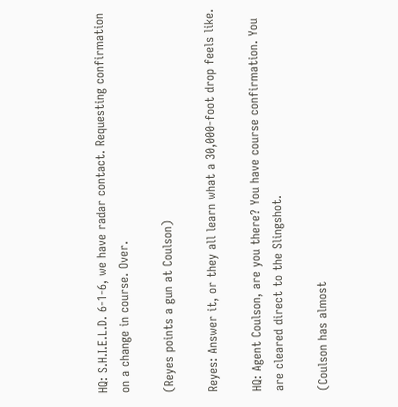HQ: S.H.I.E.L.D. 6-1-6, we have radar contact. Requesting confirmation on a change in course. Over.

(Reyes points a gun at Coulson)

Reyes: Answer it, or they all learn what a 30,000-foot drop feels like.

HQ: Agent Coulson, are you there? You have course confirmation. You are cleared direct to the Slingshot.

(Coulson has almost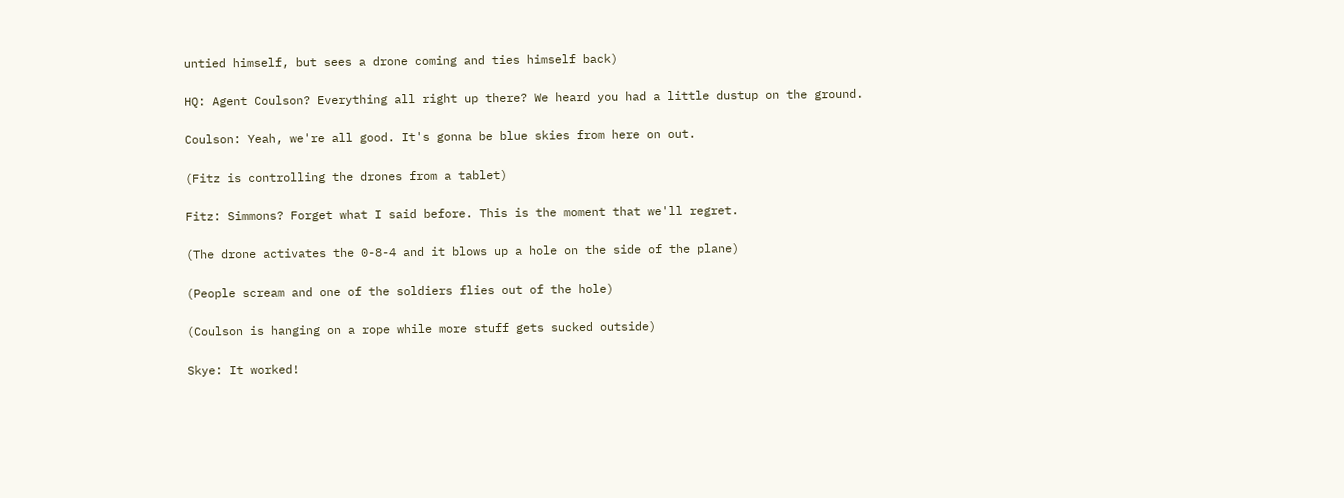untied himself, but sees a drone coming and ties himself back)

HQ: Agent Coulson? Everything all right up there? We heard you had a little dustup on the ground.

Coulson: Yeah, we're all good. It's gonna be blue skies from here on out.

(Fitz is controlling the drones from a tablet)

Fitz: Simmons? Forget what I said before. This is the moment that we'll regret.

(The drone activates the 0-8-4 and it blows up a hole on the side of the plane)

(People scream and one of the soldiers flies out of the hole)

(Coulson is hanging on a rope while more stuff gets sucked outside)

Skye: It worked!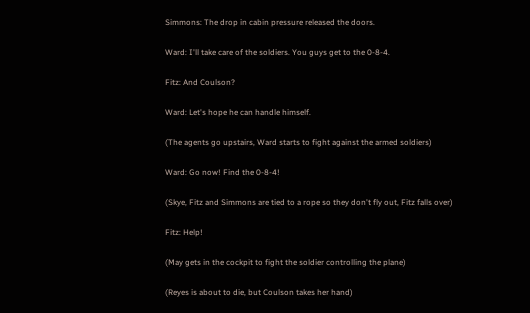Simmons: The drop in cabin pressure released the doors.

Ward: I'll take care of the soldiers. You guys get to the 0-8-4.

Fitz: And Coulson?

Ward: Let's hope he can handle himself.

(The agents go upstairs, Ward starts to fight against the armed soldiers)

Ward: Go now! Find the 0-8-4!

(Skye, Fitz and Simmons are tied to a rope so they don't fly out, Fitz falls over)

Fitz: Help!

(May gets in the cockpit to fight the soldier controlling the plane)

(Reyes is about to die, but Coulson takes her hand)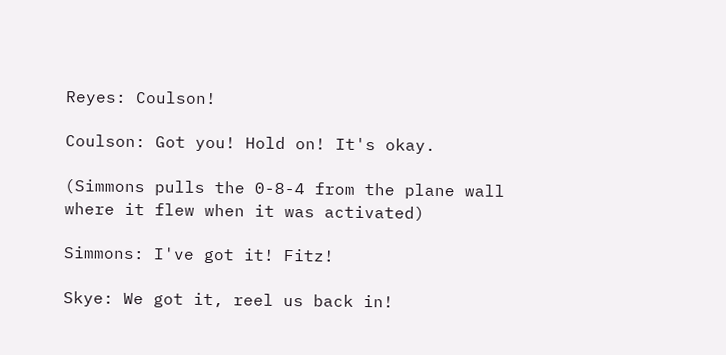Reyes: Coulson!

Coulson: Got you! Hold on! It's okay.

(Simmons pulls the 0-8-4 from the plane wall where it flew when it was activated)

Simmons: I've got it! Fitz!

Skye: We got it, reel us back in!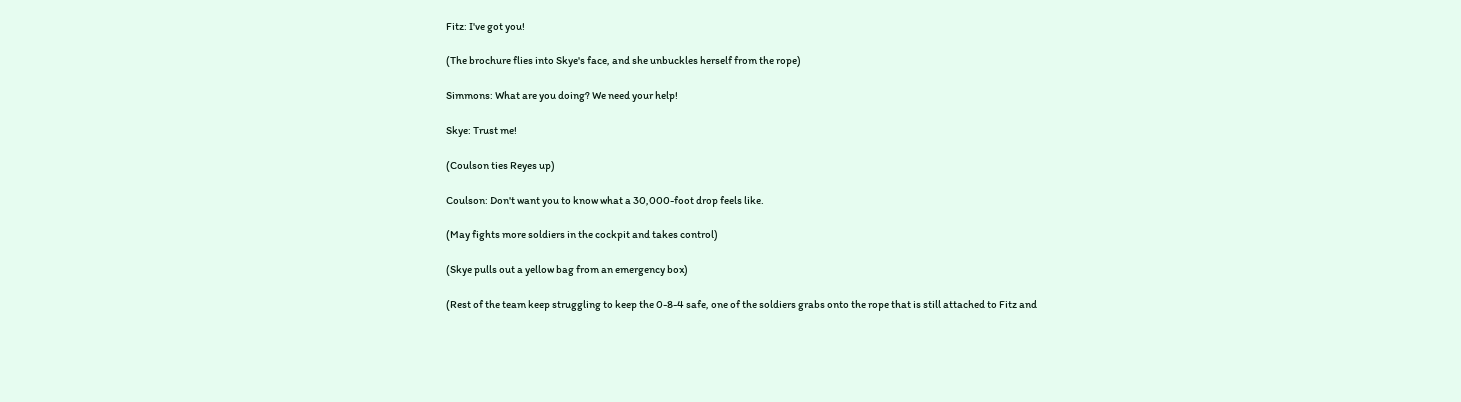Fitz: I've got you!

(The brochure flies into Skye's face, and she unbuckles herself from the rope)

Simmons: What are you doing? We need your help!

Skye: Trust me!

(Coulson ties Reyes up)

Coulson: Don't want you to know what a 30,000-foot drop feels like.

(May fights more soldiers in the cockpit and takes control)

(Skye pulls out a yellow bag from an emergency box)

(Rest of the team keep struggling to keep the 0-8-4 safe, one of the soldiers grabs onto the rope that is still attached to Fitz and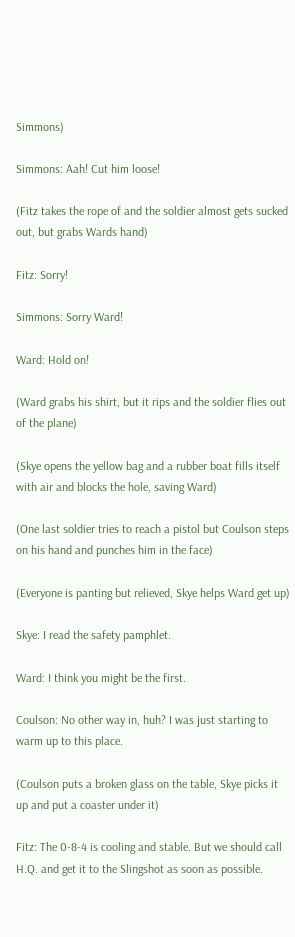Simmons)

Simmons: Aah! Cut him loose!

(Fitz takes the rope of and the soldier almost gets sucked out, but grabs Wards hand)

Fitz: Sorry!

Simmons: Sorry Ward!

Ward: Hold on!

(Ward grabs his shirt, but it rips and the soldier flies out of the plane)

(Skye opens the yellow bag and a rubber boat fills itself with air and blocks the hole, saving Ward)

(One last soldier tries to reach a pistol but Coulson steps on his hand and punches him in the face)

(Everyone is panting but relieved, Skye helps Ward get up)

Skye: I read the safety pamphlet.

Ward: I think you might be the first.

Coulson: No other way in, huh? I was just starting to warm up to this place.

(Coulson puts a broken glass on the table, Skye picks it up and put a coaster under it)

Fitz: The 0-8-4 is cooling and stable. But we should call H.Q. and get it to the Slingshot as soon as possible.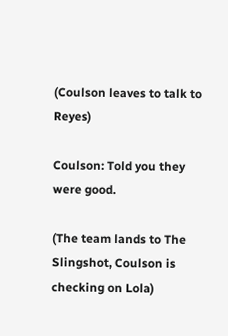(Coulson leaves to talk to Reyes)

Coulson: Told you they were good.

(The team lands to The Slingshot, Coulson is checking on Lola)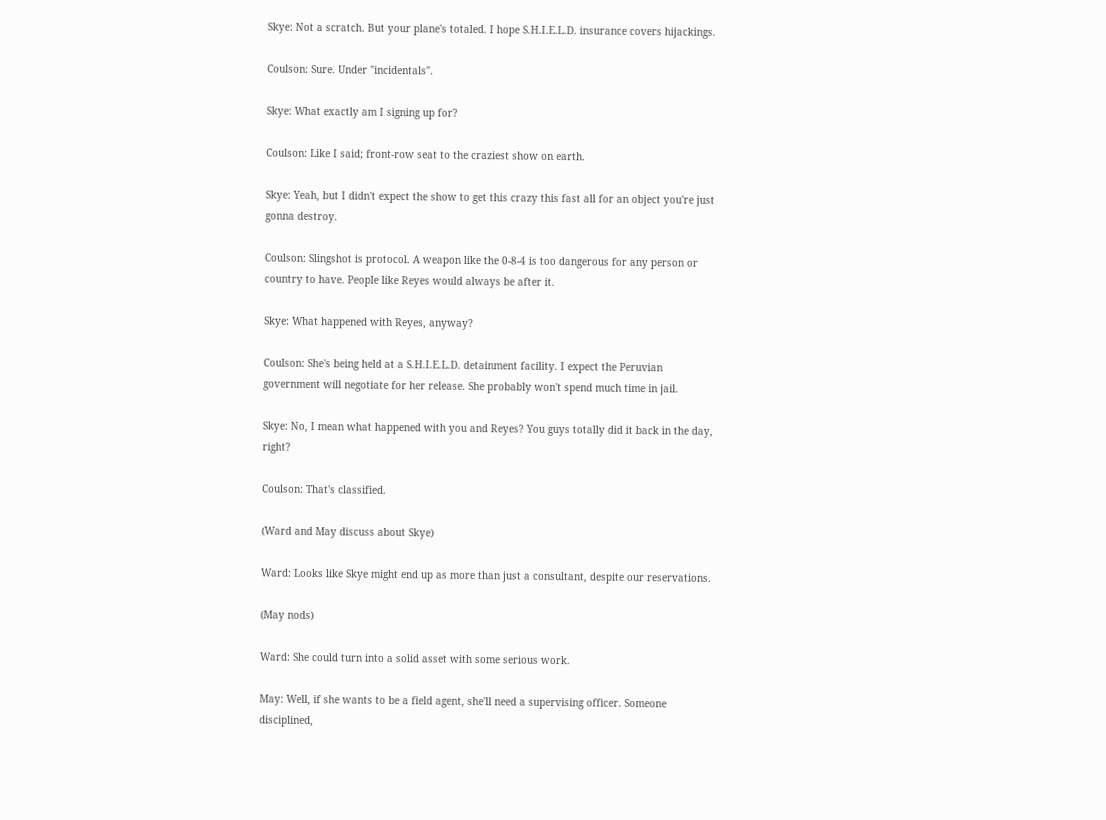Skye: Not a scratch. But your plane's totaled. I hope S.H.I.E.L.D. insurance covers hijackings.

Coulson: Sure. Under "incidentals".

Skye: What exactly am I signing up for?

Coulson: Like I said; front-row seat to the craziest show on earth.

Skye: Yeah, but I didn't expect the show to get this crazy this fast all for an object you're just gonna destroy.

Coulson: Slingshot is protocol. A weapon like the 0-8-4 is too dangerous for any person or country to have. People like Reyes would always be after it.

Skye: What happened with Reyes, anyway?

Coulson: She's being held at a S.H.I.E.L.D. detainment facility. I expect the Peruvian government will negotiate for her release. She probably won't spend much time in jail.

Skye: No, I mean what happened with you and Reyes? You guys totally did it back in the day, right?

Coulson: That's classified.

(Ward and May discuss about Skye)

Ward: Looks like Skye might end up as more than just a consultant, despite our reservations.

(May nods)

Ward: She could turn into a solid asset with some serious work.

May: Well, if she wants to be a field agent, she'll need a supervising officer. Someone disciplined,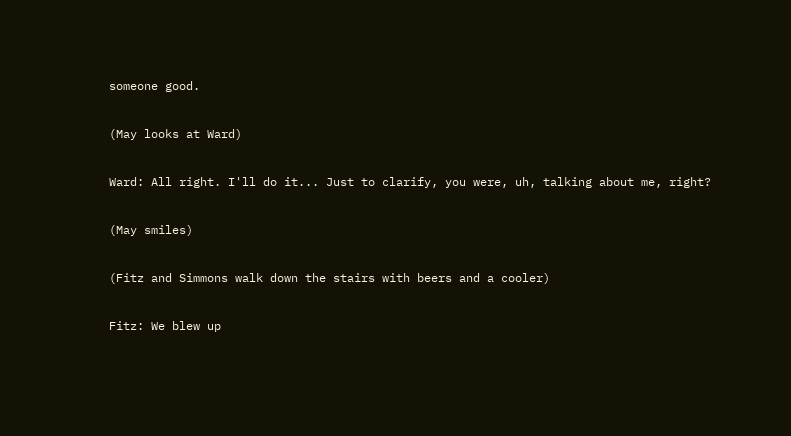someone good.

(May looks at Ward)

Ward: All right. I'll do it... Just to clarify, you were, uh, talking about me, right?

(May smiles)

(Fitz and Simmons walk down the stairs with beers and a cooler)

Fitz: We blew up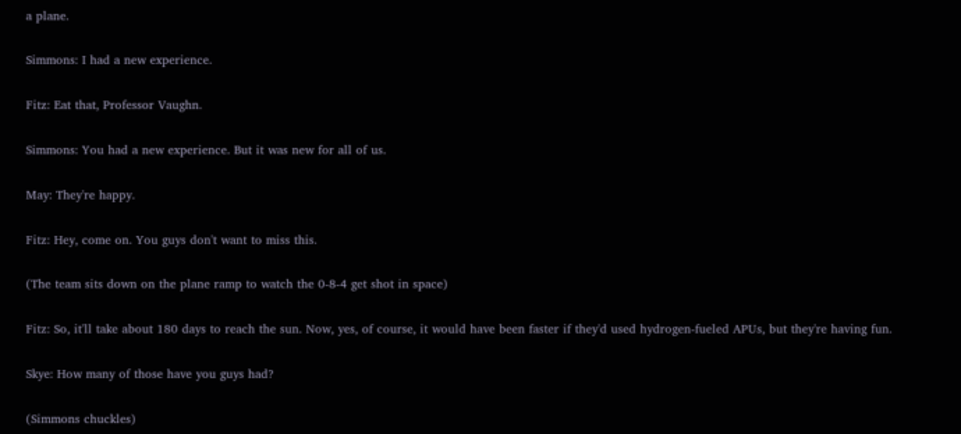a plane.

Simmons: I had a new experience.

Fitz: Eat that, Professor Vaughn.

Simmons: You had a new experience. But it was new for all of us.

May: They're happy.

Fitz: Hey, come on. You guys don't want to miss this.

(The team sits down on the plane ramp to watch the 0-8-4 get shot in space)

Fitz: So, it'll take about 180 days to reach the sun. Now, yes, of course, it would have been faster if they'd used hydrogen-fueled APUs, but they're having fun.

Skye: How many of those have you guys had?

(Simmons chuckles)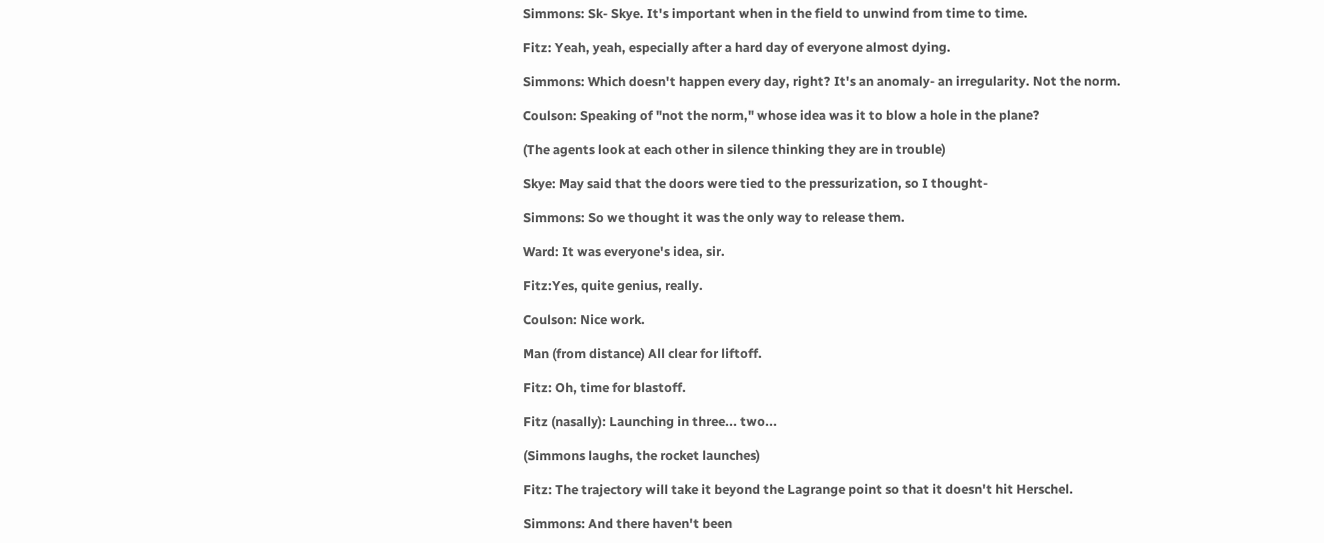Simmons: Sk- Skye. It's important when in the field to unwind from time to time.

Fitz: Yeah, yeah, especially after a hard day of everyone almost dying.

Simmons: Which doesn't happen every day, right? It's an anomaly- an irregularity. Not the norm.

Coulson: Speaking of "not the norm," whose idea was it to blow a hole in the plane?

(The agents look at each other in silence thinking they are in trouble)

Skye: May said that the doors were tied to the pressurization, so I thought-

Simmons: So we thought it was the only way to release them.

Ward: It was everyone's idea, sir.

Fitz:Yes, quite genius, really.

Coulson: Nice work.

Man (from distance) All clear for liftoff.

Fitz: Oh, time for blastoff.

Fitz (nasally): Launching in three... two...

(Simmons laughs, the rocket launches)

Fitz: The trajectory will take it beyond the Lagrange point so that it doesn't hit Herschel.

Simmons: And there haven't been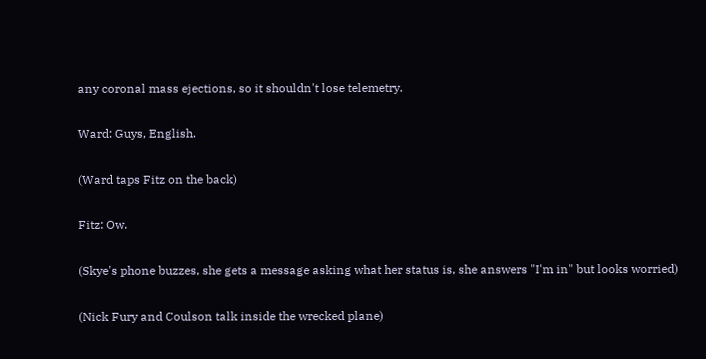any coronal mass ejections, so it shouldn't lose telemetry.

Ward: Guys, English.

(Ward taps Fitz on the back)

Fitz: Ow.

(Skye's phone buzzes, she gets a message asking what her status is, she answers "I'm in" but looks worried)

(Nick Fury and Coulson talk inside the wrecked plane)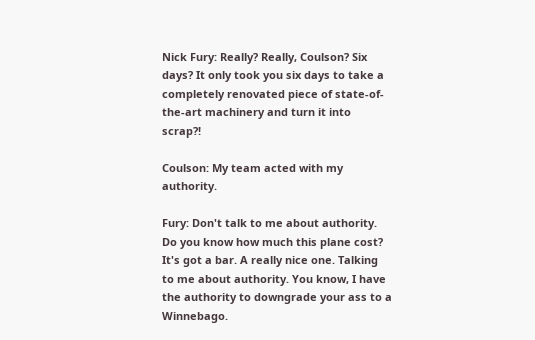Nick Fury: Really? Really, Coulson? Six days? It only took you six days to take a completely renovated piece of state-of-the-art machinery and turn it into scrap?!

Coulson: My team acted with my authority.

Fury: Don't talk to me about authority. Do you know how much this plane cost? It's got a bar. A really nice one. Talking to me about authority. You know, I have the authority to downgrade your ass to a Winnebago.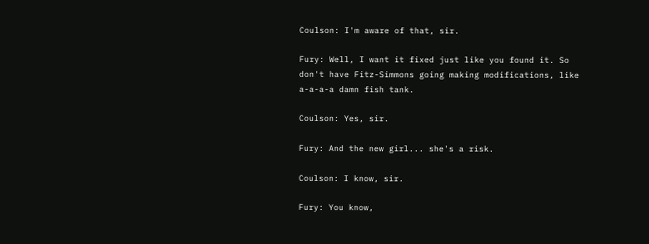Coulson: I'm aware of that, sir.

Fury: Well, I want it fixed just like you found it. So don't have Fitz-Simmons going making modifications, like a-a-a-a damn fish tank.

Coulson: Yes, sir.

Fury: And the new girl... she's a risk.

Coulson: I know, sir.

Fury: You know,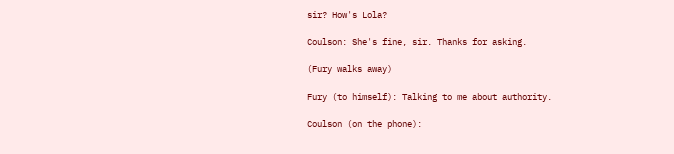sir? How's Lola?

Coulson: She's fine, sir. Thanks for asking.

(Fury walks away)

Fury (to himself): Talking to me about authority.

Coulson (on the phone):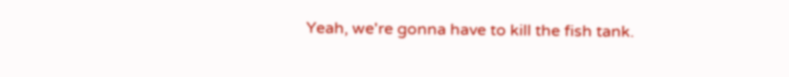Yeah, we're gonna have to kill the fish tank.